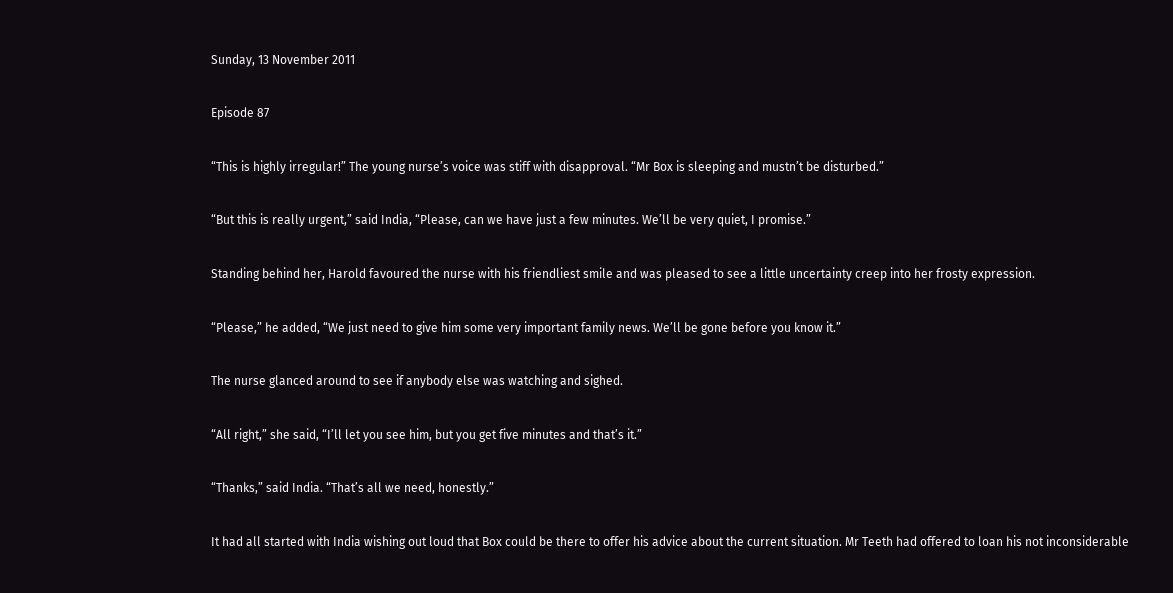Sunday, 13 November 2011

Episode 87

“This is highly irregular!” The young nurse’s voice was stiff with disapproval. “Mr Box is sleeping and mustn’t be disturbed.”

“But this is really urgent,” said India, “Please, can we have just a few minutes. We’ll be very quiet, I promise.”

Standing behind her, Harold favoured the nurse with his friendliest smile and was pleased to see a little uncertainty creep into her frosty expression.

“Please,” he added, “We just need to give him some very important family news. We’ll be gone before you know it.”

The nurse glanced around to see if anybody else was watching and sighed.

“All right,” she said, “I’ll let you see him, but you get five minutes and that’s it.”

“Thanks,” said India. “That’s all we need, honestly.”

It had all started with India wishing out loud that Box could be there to offer his advice about the current situation. Mr Teeth had offered to loan his not inconsiderable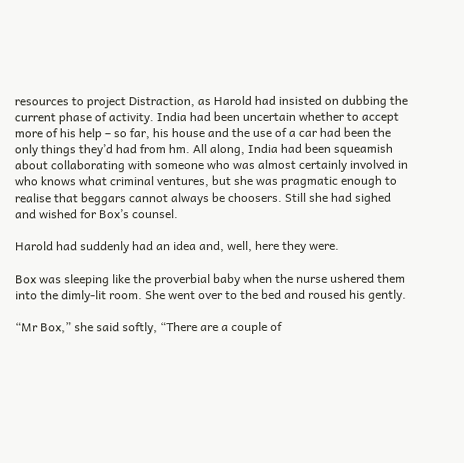resources to project Distraction, as Harold had insisted on dubbing the current phase of activity. India had been uncertain whether to accept more of his help – so far, his house and the use of a car had been the only things they’d had from hm. All along, India had been squeamish about collaborating with someone who was almost certainly involved in who knows what criminal ventures, but she was pragmatic enough to realise that beggars cannot always be choosers. Still she had sighed and wished for Box’s counsel.

Harold had suddenly had an idea and, well, here they were.

Box was sleeping like the proverbial baby when the nurse ushered them into the dimly-lit room. She went over to the bed and roused his gently.

“Mr Box,” she said softly, “There are a couple of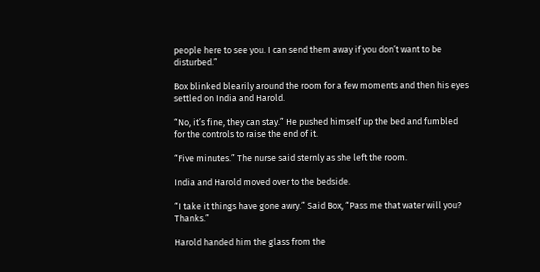people here to see you. I can send them away if you don’t want to be disturbed.”

Box blinked blearily around the room for a few moments and then his eyes settled on India and Harold.

“No, it’s fine, they can stay.” He pushed himself up the bed and fumbled for the controls to raise the end of it.

“Five minutes.” The nurse said sternly as she left the room.

India and Harold moved over to the bedside.

“I take it things have gone awry.” Said Box, “Pass me that water will you? Thanks.”

Harold handed him the glass from the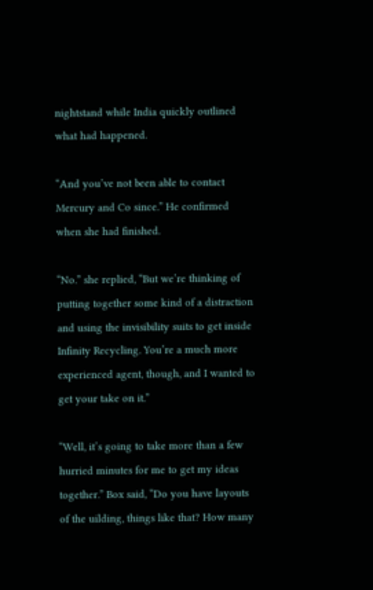nightstand while India quickly outlined what had happened.

“And you’ve not been able to contact Mercury and Co since.” He confirmed when she had finished.

“No.” she replied, “But we’re thinking of putting together some kind of a distraction and using the invisibility suits to get inside Infinity Recycling. You’re a much more experienced agent, though, and I wanted to get your take on it.”

“Well, it’s going to take more than a few hurried minutes for me to get my ideas together.” Box said, “Do you have layouts of the uilding, things like that? How many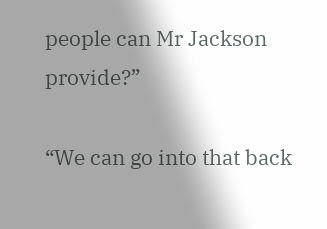people can Mr Jackson provide?”

“We can go into that back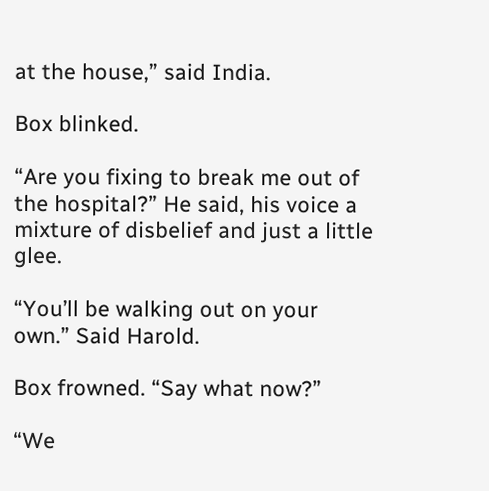at the house,” said India.

Box blinked.

“Are you fixing to break me out of the hospital?” He said, his voice a mixture of disbelief and just a little glee.

“You’ll be walking out on your own.” Said Harold.

Box frowned. “Say what now?”

“We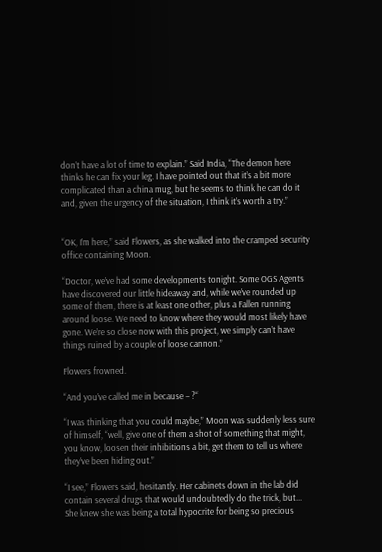don’t have a lot of time to explain.” Said India, “The demon here thinks he can fix your leg. I have pointed out that it’s a bit more complicated than a china mug, but he seems to think he can do it and, given the urgency of the situation, I think it’s worth a try.”


“OK, I’m here,” said Flowers, as she walked into the cramped security office containing Moon.

“Doctor, we’ve had some developments tonight. Some OGS Agents have discovered our little hideaway and, while we’ve rounded up some of them, there is at least one other, plus a Fallen running around loose. We need to know where they would most likely have gone. We’re so close now with this project, we simply can’t have things ruined by a couple of loose cannon.”

Flowers frowned.

“And you’ve called me in because – ?“

“I was thinking that you could maybe,” Moon was suddenly less sure of himself, “well, give one of them a shot of something that might, you know, loosen their inhibitions a bit, get them to tell us where they’ve been hiding out.”

“I see,” Flowers said, hesitantly. Her cabinets down in the lab did contain several drugs that would undoubtedly do the trick, but... She knew she was being a total hypocrite for being so precious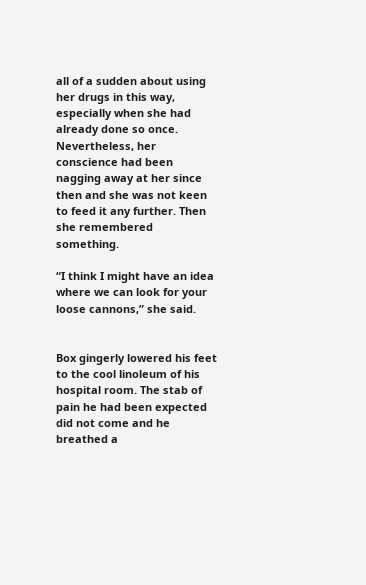all of a sudden about using her drugs in this way, especially when she had already done so once. Nevertheless, her conscience had been nagging away at her since then and she was not keen to feed it any further. Then she remembered something.

“I think I might have an idea where we can look for your loose cannons,” she said.


Box gingerly lowered his feet to the cool linoleum of his hospital room. The stab of pain he had been expected did not come and he breathed a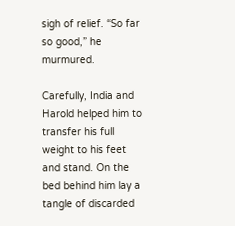sigh of relief. “So far so good,” he murmured.

Carefully, India and Harold helped him to transfer his full weight to his feet and stand. On the bed behind him lay a tangle of discarded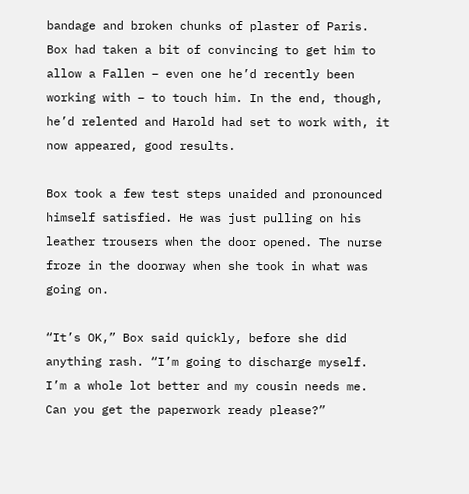bandage and broken chunks of plaster of Paris. Box had taken a bit of convincing to get him to allow a Fallen – even one he’d recently been working with – to touch him. In the end, though, he’d relented and Harold had set to work with, it now appeared, good results.

Box took a few test steps unaided and pronounced himself satisfied. He was just pulling on his leather trousers when the door opened. The nurse froze in the doorway when she took in what was going on.

“It’s OK,” Box said quickly, before she did anything rash. “I’m going to discharge myself. I’m a whole lot better and my cousin needs me. Can you get the paperwork ready please?”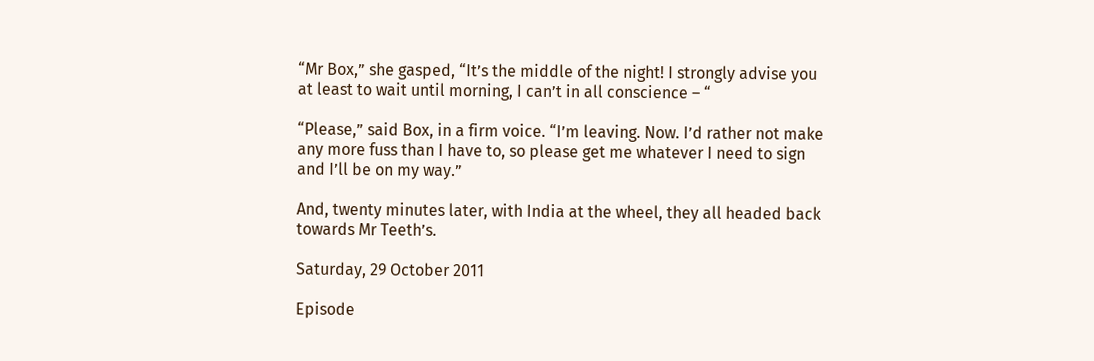“Mr Box,” she gasped, “It’s the middle of the night! I strongly advise you at least to wait until morning, I can’t in all conscience – “

“Please,” said Box, in a firm voice. “I’m leaving. Now. I’d rather not make any more fuss than I have to, so please get me whatever I need to sign and I’ll be on my way.”

And, twenty minutes later, with India at the wheel, they all headed back towards Mr Teeth’s.

Saturday, 29 October 2011

Episode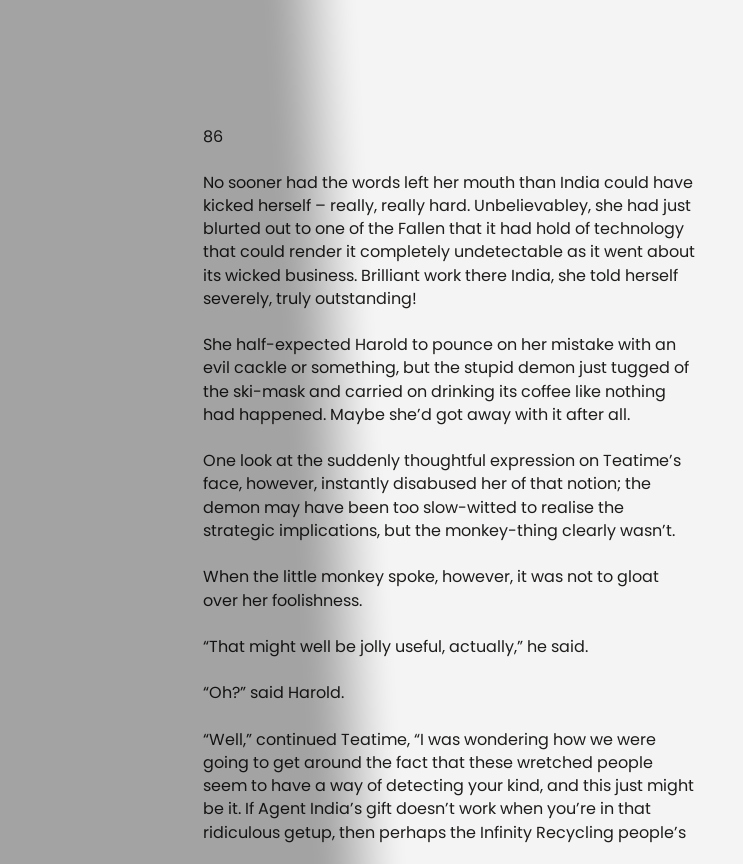86

No sooner had the words left her mouth than India could have kicked herself – really, really hard. Unbelievabley, she had just blurted out to one of the Fallen that it had hold of technology that could render it completely undetectable as it went about its wicked business. Brilliant work there India, she told herself severely, truly outstanding!

She half-expected Harold to pounce on her mistake with an evil cackle or something, but the stupid demon just tugged of the ski-mask and carried on drinking its coffee like nothing had happened. Maybe she’d got away with it after all.

One look at the suddenly thoughtful expression on Teatime’s face, however, instantly disabused her of that notion; the demon may have been too slow-witted to realise the strategic implications, but the monkey-thing clearly wasn’t.

When the little monkey spoke, however, it was not to gloat over her foolishness.

“That might well be jolly useful, actually,” he said.

“Oh?” said Harold.

“Well,” continued Teatime, “I was wondering how we were going to get around the fact that these wretched people seem to have a way of detecting your kind, and this just might be it. If Agent India’s gift doesn’t work when you’re in that ridiculous getup, then perhaps the Infinity Recycling people’s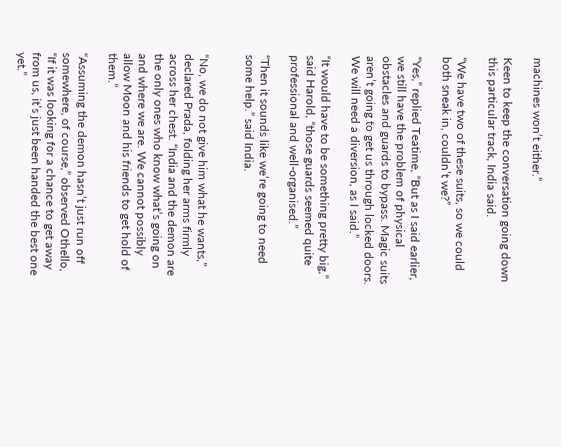machines won’t either.”

Keen to keep the conversation going down this particular track, India said.

“We have two of these suits, so we could both sneak in, couldn’t we?”

“Yes,” replied Teatime, “But as I said earlier, we still have the problem of physical obstacles and guards to bypass. Magic suits aren’t going to get us through locked doors. We will need a diversion, as I said.”

“It would have to be something pretty big,” said Harold, “those guards seemed quite professional and well-organised.”

“Then it sounds like we’re going to need some help.” said India.


“No, we do not give him what he wants,” declared Prada, folding her arms firmly across her chest. “India and the demon are the only ones who know what’s going on and where we are. We cannot possibly allow Moon and his friends to get hold of them.”

“Assuming the demon hasn’t just run off somewhere, of course,” observed Othello, “If it was looking for a chance to get away from us, it’s just been handed the best one yet.”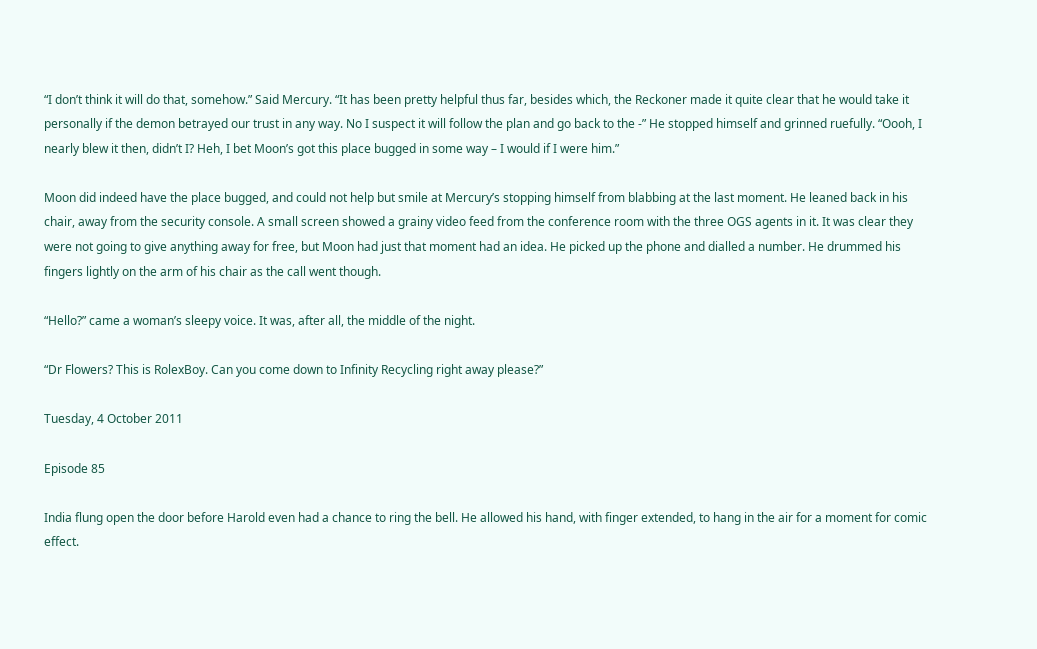“I don’t think it will do that, somehow.” Said Mercury. “It has been pretty helpful thus far, besides which, the Reckoner made it quite clear that he would take it personally if the demon betrayed our trust in any way. No I suspect it will follow the plan and go back to the -” He stopped himself and grinned ruefully. “Oooh, I nearly blew it then, didn’t I? Heh, I bet Moon’s got this place bugged in some way – I would if I were him.”

Moon did indeed have the place bugged, and could not help but smile at Mercury’s stopping himself from blabbing at the last moment. He leaned back in his chair, away from the security console. A small screen showed a grainy video feed from the conference room with the three OGS agents in it. It was clear they were not going to give anything away for free, but Moon had just that moment had an idea. He picked up the phone and dialled a number. He drummed his fingers lightly on the arm of his chair as the call went though.

“Hello?” came a woman’s sleepy voice. It was, after all, the middle of the night.

“Dr Flowers? This is RolexBoy. Can you come down to Infinity Recycling right away please?”

Tuesday, 4 October 2011

Episode 85

India flung open the door before Harold even had a chance to ring the bell. He allowed his hand, with finger extended, to hang in the air for a moment for comic effect.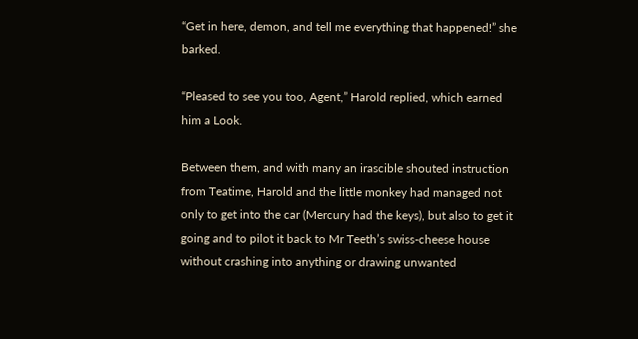“Get in here, demon, and tell me everything that happened!” she barked.

“Pleased to see you too, Agent,” Harold replied, which earned him a Look.

Between them, and with many an irascible shouted instruction from Teatime, Harold and the little monkey had managed not only to get into the car (Mercury had the keys), but also to get it going and to pilot it back to Mr Teeth’s swiss-cheese house without crashing into anything or drawing unwanted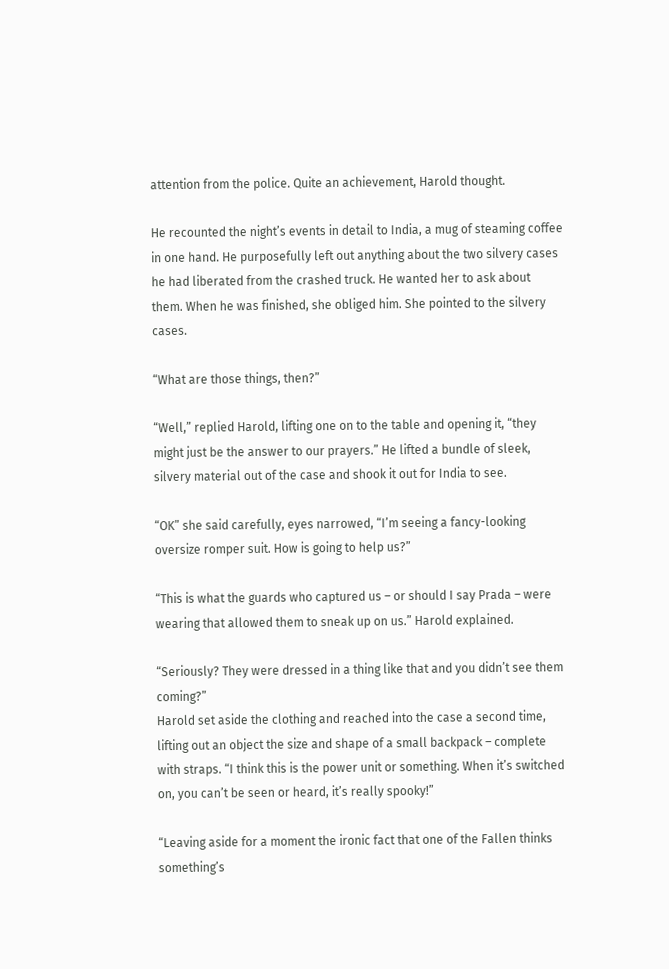attention from the police. Quite an achievement, Harold thought.

He recounted the night’s events in detail to India, a mug of steaming coffee in one hand. He purposefully left out anything about the two silvery cases he had liberated from the crashed truck. He wanted her to ask about them. When he was finished, she obliged him. She pointed to the silvery cases.

“What are those things, then?”

“Well,” replied Harold, lifting one on to the table and opening it, “they might just be the answer to our prayers.” He lifted a bundle of sleek, silvery material out of the case and shook it out for India to see.

“OK” she said carefully, eyes narrowed, “I’m seeing a fancy-looking oversize romper suit. How is going to help us?”

“This is what the guards who captured us – or should I say Prada – were wearing that allowed them to sneak up on us.” Harold explained.

“Seriously? They were dressed in a thing like that and you didn’t see them coming?”
Harold set aside the clothing and reached into the case a second time, lifting out an object the size and shape of a small backpack – complete with straps. “I think this is the power unit or something. When it’s switched on, you can’t be seen or heard, it’s really spooky!”

“Leaving aside for a moment the ironic fact that one of the Fallen thinks something’s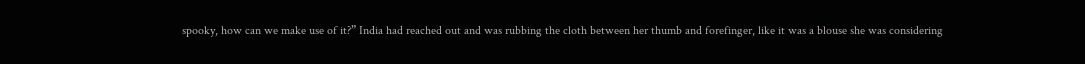spooky, how can we make use of it?” India had reached out and was rubbing the cloth between her thumb and forefinger, like it was a blouse she was considering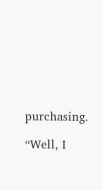purchasing.

“Well, I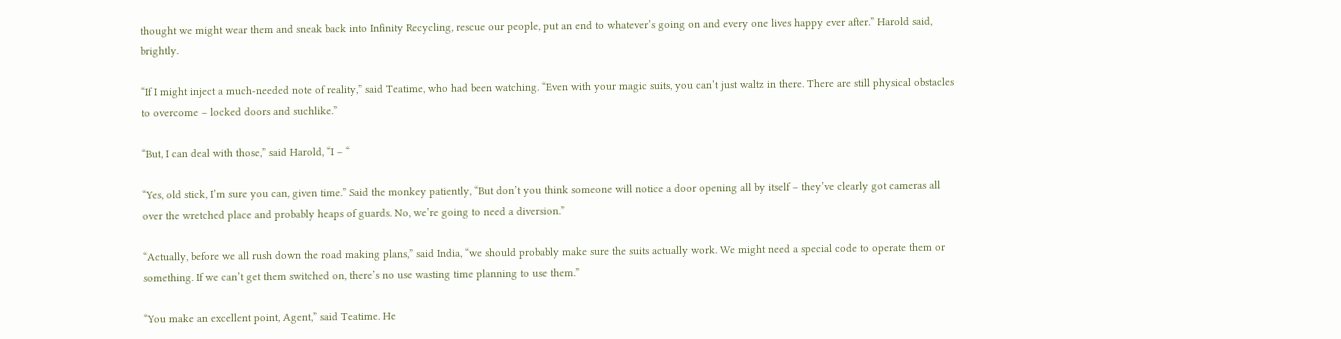thought we might wear them and sneak back into Infinity Recycling, rescue our people, put an end to whatever’s going on and every one lives happy ever after.” Harold said, brightly.

“If I might inject a much-needed note of reality,” said Teatime, who had been watching. “Even with your magic suits, you can’t just waltz in there. There are still physical obstacles to overcome – locked doors and suchlike.”

“But, I can deal with those,” said Harold, “I – “

“Yes, old stick, I’m sure you can, given time.” Said the monkey patiently, “But don’t you think someone will notice a door opening all by itself – they’ve clearly got cameras all over the wretched place and probably heaps of guards. No, we’re going to need a diversion.”

“Actually, before we all rush down the road making plans,” said India, “we should probably make sure the suits actually work. We might need a special code to operate them or something. If we can’t get them switched on, there’s no use wasting time planning to use them.”

“You make an excellent point, Agent,” said Teatime. He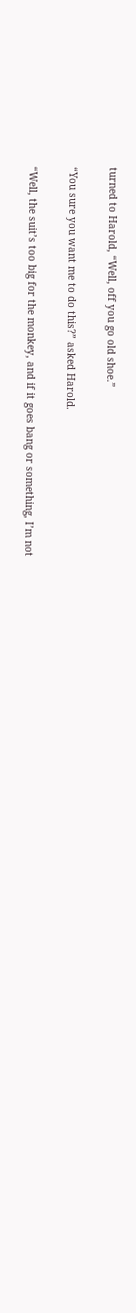turned to Harold, “Well, off you go old shoe.”

“You sure you want me to do this?” asked Harold.

“Well, the suit’s too big for the monkey, and if it goes bang or something, I’m not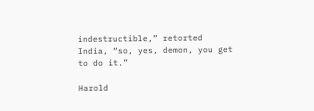indestructible,” retorted India, “so, yes, demon, you get to do it.”

Harold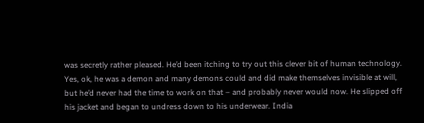was secretly rather pleased. He’d been itching to try out this clever bit of human technology. Yes, ok, he was a demon and many demons could and did make themselves invisible at will, but he’d never had the time to work on that – and probably never would now. He slipped off his jacket and began to undress down to his underwear. India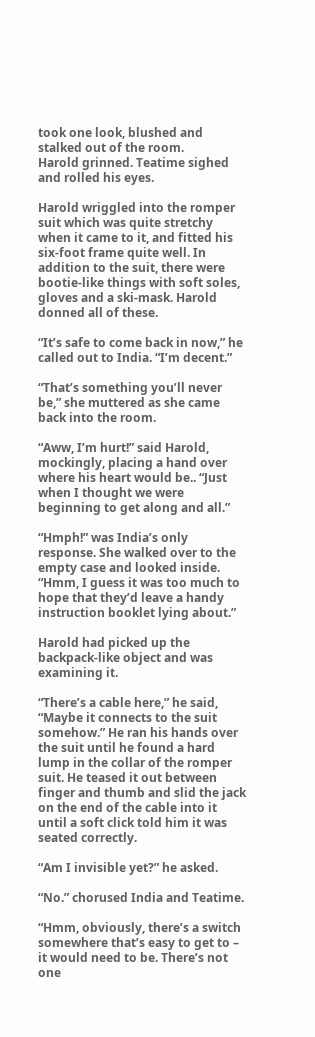took one look, blushed and stalked out of the room.
Harold grinned. Teatime sighed and rolled his eyes.

Harold wriggled into the romper suit which was quite stretchy when it came to it, and fitted his six-foot frame quite well. In addition to the suit, there were bootie-like things with soft soles, gloves and a ski-mask. Harold donned all of these.

“It’s safe to come back in now,” he called out to India. “I’m decent.”

“That’s something you’ll never be,” she muttered as she came back into the room.

“Aww, I’m hurt!” said Harold, mockingly, placing a hand over where his heart would be.. “Just when I thought we were beginning to get along and all.”

“Hmph!” was India’s only response. She walked over to the empty case and looked inside. “Hmm, I guess it was too much to hope that they’d leave a handy instruction booklet lying about.”

Harold had picked up the backpack-like object and was examining it.

“There’s a cable here,” he said, “Maybe it connects to the suit somehow.” He ran his hands over the suit until he found a hard lump in the collar of the romper suit. He teased it out between finger and thumb and slid the jack on the end of the cable into it until a soft click told him it was seated correctly.

“Am I invisible yet?” he asked.

“No.” chorused India and Teatime.

“Hmm, obviously, there’s a switch somewhere that’s easy to get to – it would need to be. There’s not one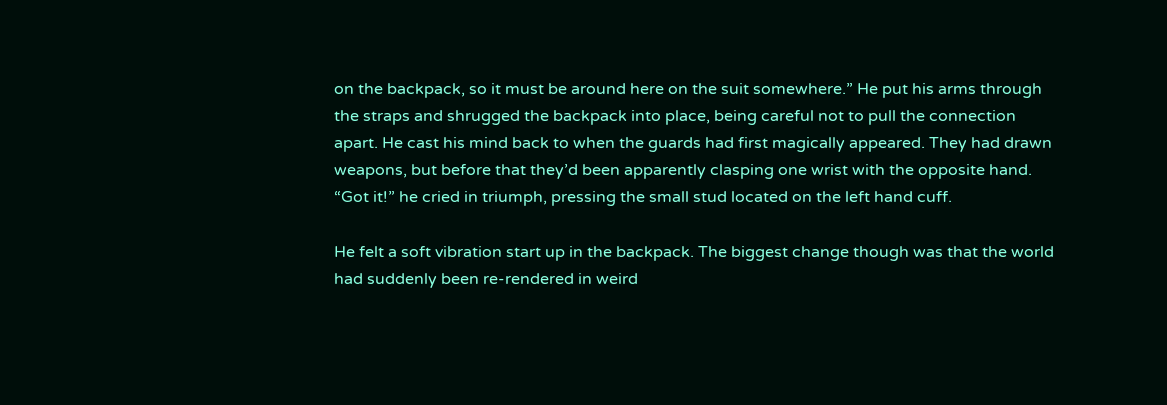on the backpack, so it must be around here on the suit somewhere.” He put his arms through the straps and shrugged the backpack into place, being careful not to pull the connection apart. He cast his mind back to when the guards had first magically appeared. They had drawn weapons, but before that they’d been apparently clasping one wrist with the opposite hand.
“Got it!” he cried in triumph, pressing the small stud located on the left hand cuff.

He felt a soft vibration start up in the backpack. The biggest change though was that the world had suddenly been re-rendered in weird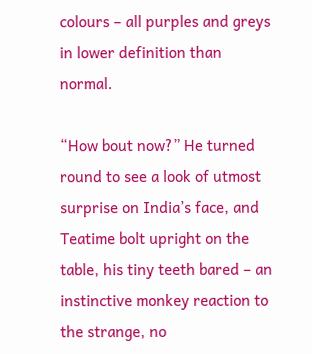colours – all purples and greys in lower definition than normal.

“How bout now?” He turned round to see a look of utmost surprise on India’s face, and Teatime bolt upright on the table, his tiny teeth bared – an instinctive monkey reaction to the strange, no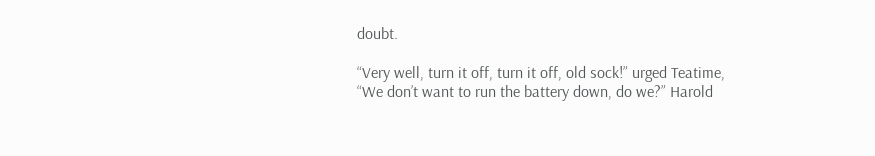doubt.

“Very well, turn it off, turn it off, old sock!” urged Teatime, “We don’t want to run the battery down, do we?” Harold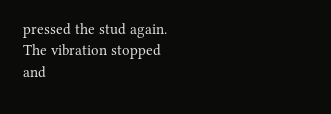pressed the stud again. The vibration stopped and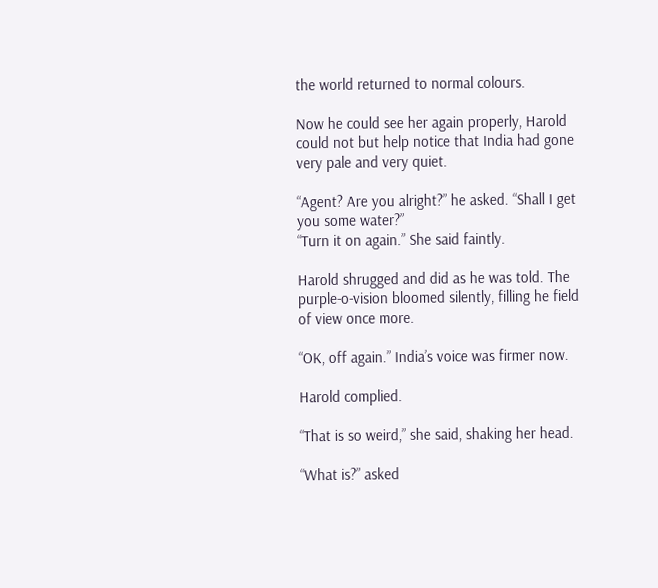the world returned to normal colours.

Now he could see her again properly, Harold could not but help notice that India had gone very pale and very quiet.

“Agent? Are you alright?” he asked. “Shall I get you some water?”
“Turn it on again.” She said faintly.

Harold shrugged and did as he was told. The purple-o-vision bloomed silently, filling he field of view once more.

“OK, off again.” India’s voice was firmer now.

Harold complied.

“That is so weird,” she said, shaking her head.

“What is?” asked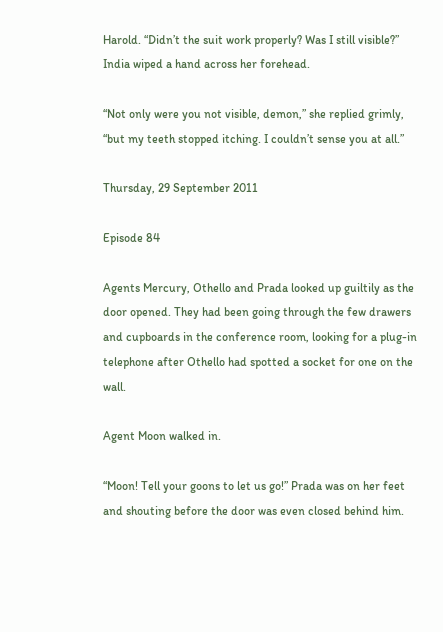Harold. “Didn’t the suit work properly? Was I still visible?”
India wiped a hand across her forehead.

“Not only were you not visible, demon,” she replied grimly, “but my teeth stopped itching. I couldn’t sense you at all.”

Thursday, 29 September 2011

Episode 84

Agents Mercury, Othello and Prada looked up guiltily as the door opened. They had been going through the few drawers and cupboards in the conference room, looking for a plug-in telephone after Othello had spotted a socket for one on the wall.

Agent Moon walked in.

“Moon! Tell your goons to let us go!” Prada was on her feet and shouting before the door was even closed behind him.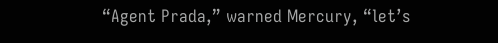“Agent Prada,” warned Mercury, “let’s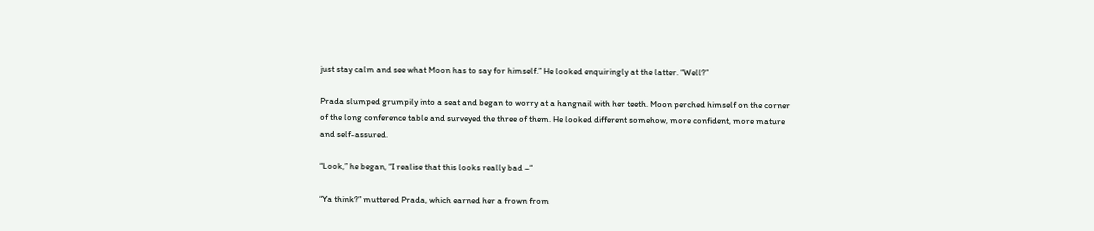just stay calm and see what Moon has to say for himself.” He looked enquiringly at the latter. “Well?”

Prada slumped grumpily into a seat and began to worry at a hangnail with her teeth. Moon perched himself on the corner of the long conference table and surveyed the three of them. He looked different somehow, more confident, more mature and self-assured.

“Look,” he began, “I realise that this looks really bad –“

“Ya think?” muttered Prada, which earned her a frown from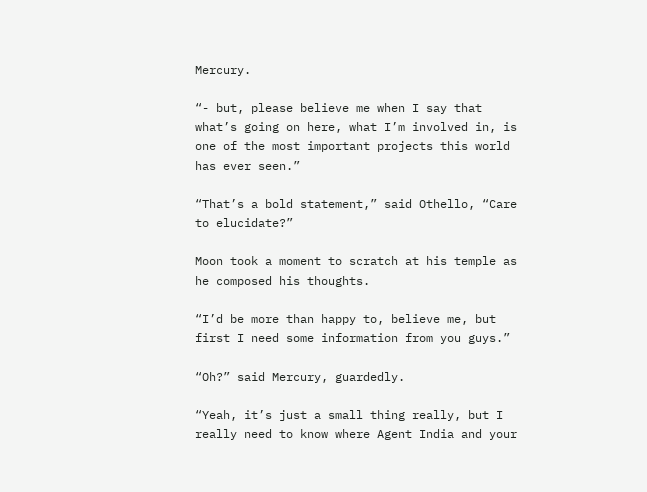Mercury.

“- but, please believe me when I say that what’s going on here, what I’m involved in, is one of the most important projects this world has ever seen.”

“That’s a bold statement,” said Othello, “Care to elucidate?”

Moon took a moment to scratch at his temple as he composed his thoughts.

“I’d be more than happy to, believe me, but first I need some information from you guys.”

“Oh?” said Mercury, guardedly.

“Yeah, it’s just a small thing really, but I really need to know where Agent India and your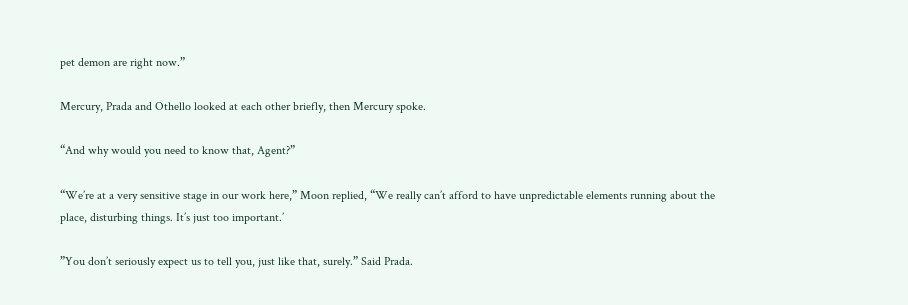pet demon are right now.”

Mercury, Prada and Othello looked at each other briefly, then Mercury spoke.

“And why would you need to know that, Agent?”

“We’re at a very sensitive stage in our work here,” Moon replied, “We really can’t afford to have unpredictable elements running about the place, disturbing things. It’s just too important.’

”You don’t seriously expect us to tell you, just like that, surely.” Said Prada.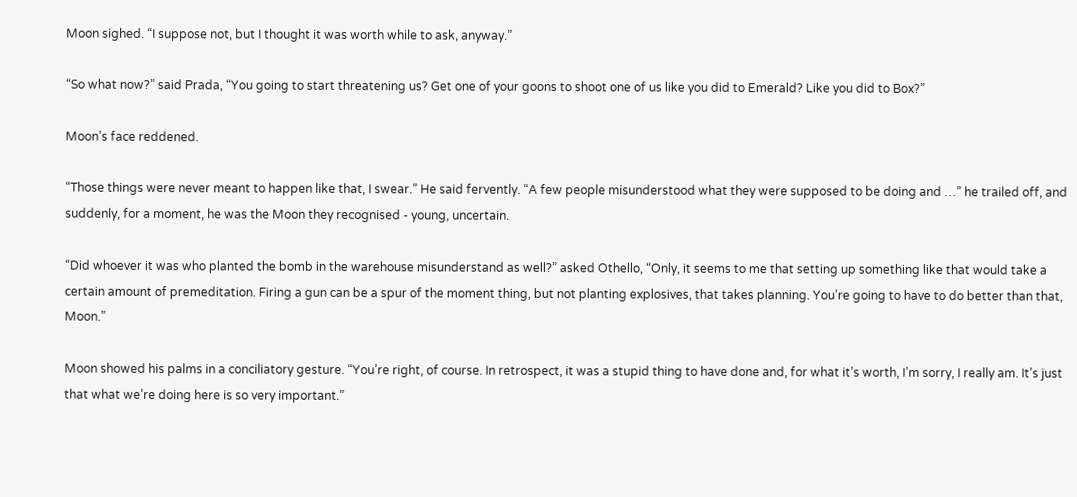Moon sighed. “I suppose not, but I thought it was worth while to ask, anyway.”

“So what now?” said Prada, “You going to start threatening us? Get one of your goons to shoot one of us like you did to Emerald? Like you did to Box?”

Moon’s face reddened.

“Those things were never meant to happen like that, I swear.” He said fervently. “A few people misunderstood what they were supposed to be doing and …” he trailed off, and suddenly, for a moment, he was the Moon they recognised - young, uncertain.

“Did whoever it was who planted the bomb in the warehouse misunderstand as well?” asked Othello, “Only, it seems to me that setting up something like that would take a certain amount of premeditation. Firing a gun can be a spur of the moment thing, but not planting explosives, that takes planning. You’re going to have to do better than that, Moon.”

Moon showed his palms in a conciliatory gesture. “You’re right, of course. In retrospect, it was a stupid thing to have done and, for what it’s worth, I’m sorry, I really am. It’s just that what we’re doing here is so very important.”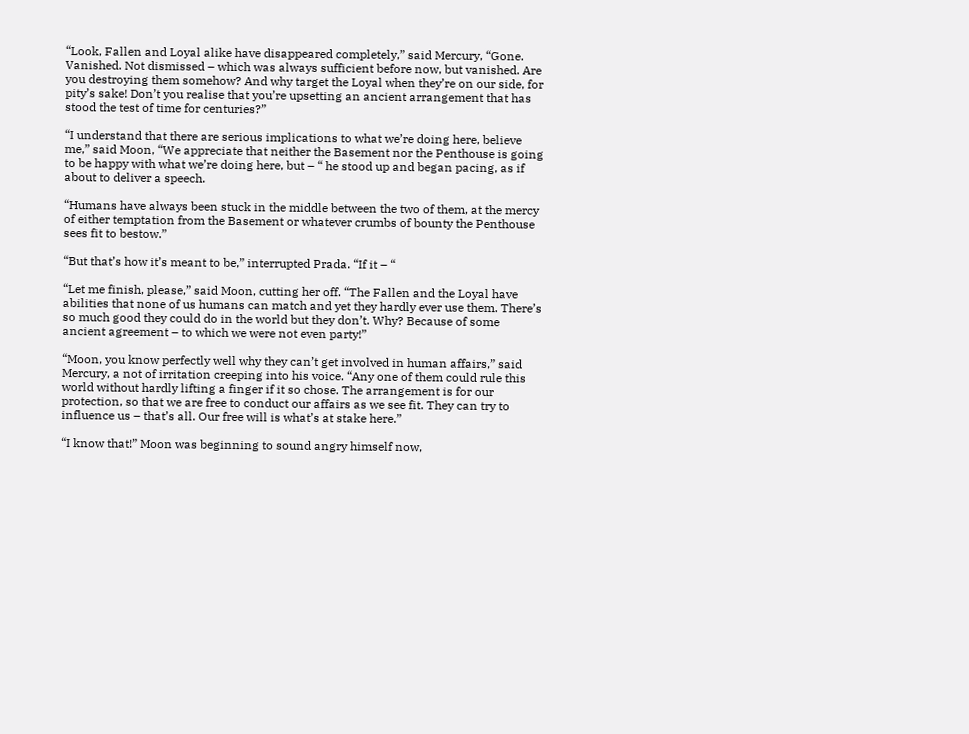“Look, Fallen and Loyal alike have disappeared completely,” said Mercury, “Gone. Vanished. Not dismissed – which was always sufficient before now, but vanished. Are you destroying them somehow? And why target the Loyal when they’re on our side, for pity’s sake! Don’t you realise that you’re upsetting an ancient arrangement that has stood the test of time for centuries?”

“I understand that there are serious implications to what we’re doing here, believe me,” said Moon, “We appreciate that neither the Basement nor the Penthouse is going to be happy with what we’re doing here, but – “ he stood up and began pacing, as if about to deliver a speech.

“Humans have always been stuck in the middle between the two of them, at the mercy of either temptation from the Basement or whatever crumbs of bounty the Penthouse sees fit to bestow.”

“But that’s how it’s meant to be,” interrupted Prada. “If it – “

“Let me finish, please,” said Moon, cutting her off. “The Fallen and the Loyal have abilities that none of us humans can match and yet they hardly ever use them. There’s so much good they could do in the world but they don’t. Why? Because of some ancient agreement – to which we were not even party!”

“Moon, you know perfectly well why they can’t get involved in human affairs,” said Mercury, a not of irritation creeping into his voice. “Any one of them could rule this world without hardly lifting a finger if it so chose. The arrangement is for our protection, so that we are free to conduct our affairs as we see fit. They can try to influence us – that’s all. Our free will is what’s at stake here.”

“I know that!” Moon was beginning to sound angry himself now,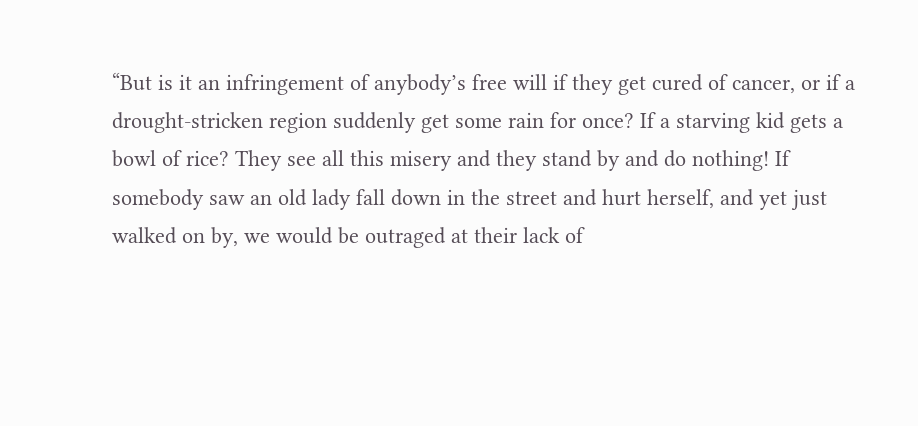“But is it an infringement of anybody’s free will if they get cured of cancer, or if a drought-stricken region suddenly get some rain for once? If a starving kid gets a bowl of rice? They see all this misery and they stand by and do nothing! If somebody saw an old lady fall down in the street and hurt herself, and yet just walked on by, we would be outraged at their lack of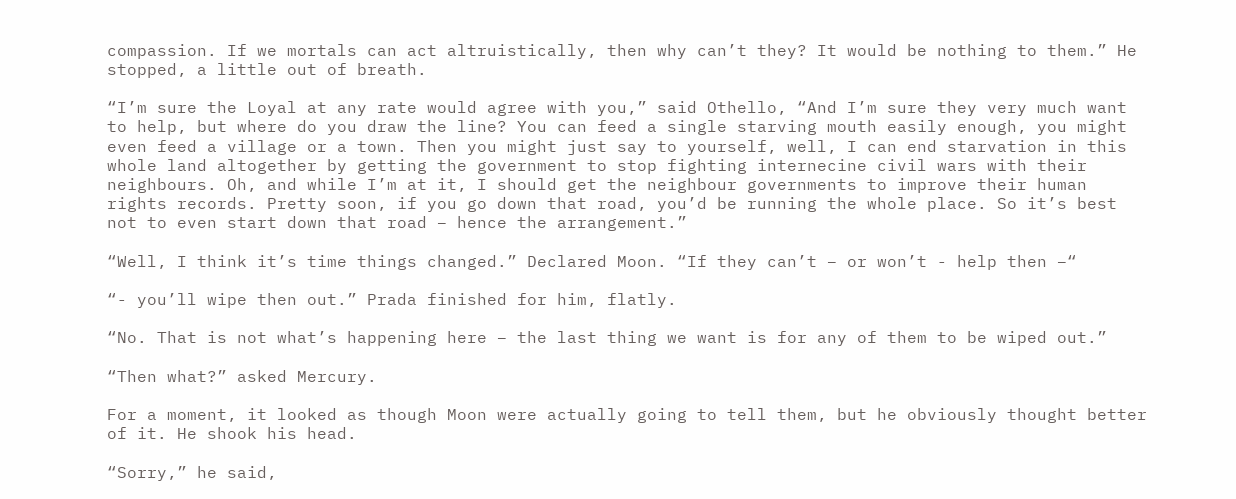compassion. If we mortals can act altruistically, then why can’t they? It would be nothing to them.” He stopped, a little out of breath.

“I’m sure the Loyal at any rate would agree with you,” said Othello, “And I’m sure they very much want to help, but where do you draw the line? You can feed a single starving mouth easily enough, you might even feed a village or a town. Then you might just say to yourself, well, I can end starvation in this whole land altogether by getting the government to stop fighting internecine civil wars with their neighbours. Oh, and while I’m at it, I should get the neighbour governments to improve their human rights records. Pretty soon, if you go down that road, you’d be running the whole place. So it’s best not to even start down that road – hence the arrangement.”

“Well, I think it’s time things changed.” Declared Moon. “If they can’t – or won’t - help then –“

“- you’ll wipe then out.” Prada finished for him, flatly.

“No. That is not what’s happening here – the last thing we want is for any of them to be wiped out.”

“Then what?” asked Mercury.

For a moment, it looked as though Moon were actually going to tell them, but he obviously thought better of it. He shook his head.

“Sorry,” he said,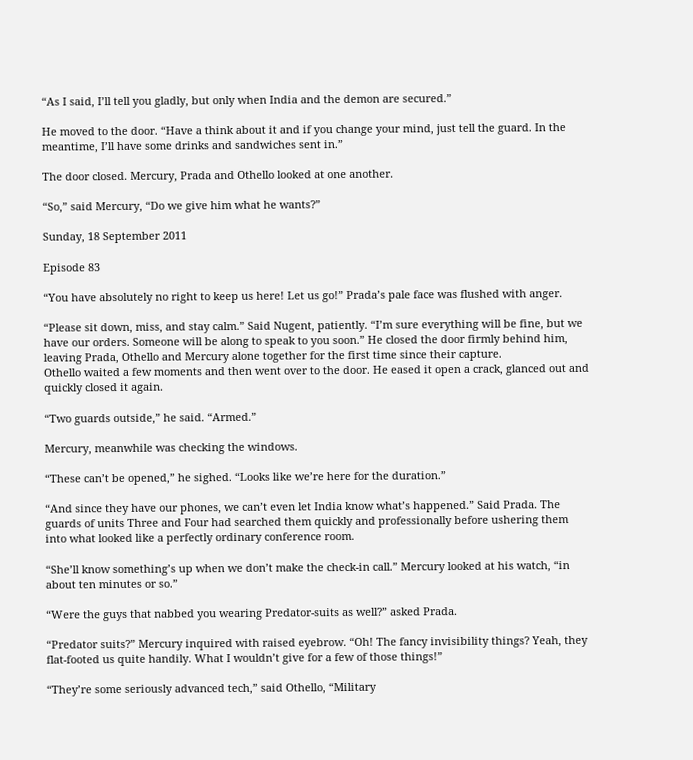“As I said, I’ll tell you gladly, but only when India and the demon are secured.”

He moved to the door. “Have a think about it and if you change your mind, just tell the guard. In the meantime, I’ll have some drinks and sandwiches sent in.”

The door closed. Mercury, Prada and Othello looked at one another.

“So,” said Mercury, “Do we give him what he wants?”

Sunday, 18 September 2011

Episode 83

“You have absolutely no right to keep us here! Let us go!” Prada’s pale face was flushed with anger.

“Please sit down, miss, and stay calm.” Said Nugent, patiently. “I’m sure everything will be fine, but we have our orders. Someone will be along to speak to you soon.” He closed the door firmly behind him, leaving Prada, Othello and Mercury alone together for the first time since their capture.
Othello waited a few moments and then went over to the door. He eased it open a crack, glanced out and quickly closed it again.

“Two guards outside,” he said. “Armed.”

Mercury, meanwhile was checking the windows.

“These can’t be opened,” he sighed. “Looks like we’re here for the duration.”

“And since they have our phones, we can’t even let India know what’s happened.” Said Prada. The guards of units Three and Four had searched them quickly and professionally before ushering them into what looked like a perfectly ordinary conference room.

“She’ll know something’s up when we don’t make the check-in call.” Mercury looked at his watch, “in about ten minutes or so.”

“Were the guys that nabbed you wearing Predator-suits as well?” asked Prada.

“Predator suits?” Mercury inquired with raised eyebrow. “Oh! The fancy invisibility things? Yeah, they flat-footed us quite handily. What I wouldn’t give for a few of those things!”

“They’re some seriously advanced tech,” said Othello, “Military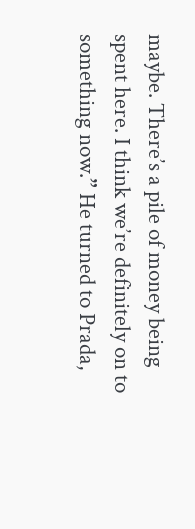maybe. There’s a pile of money being spent here. I think we’re definitely on to something now.” He turned to Prada,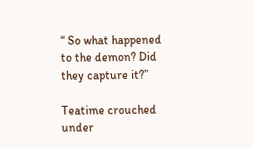“ So what happened to the demon? Did they capture it?”

Teatime crouched under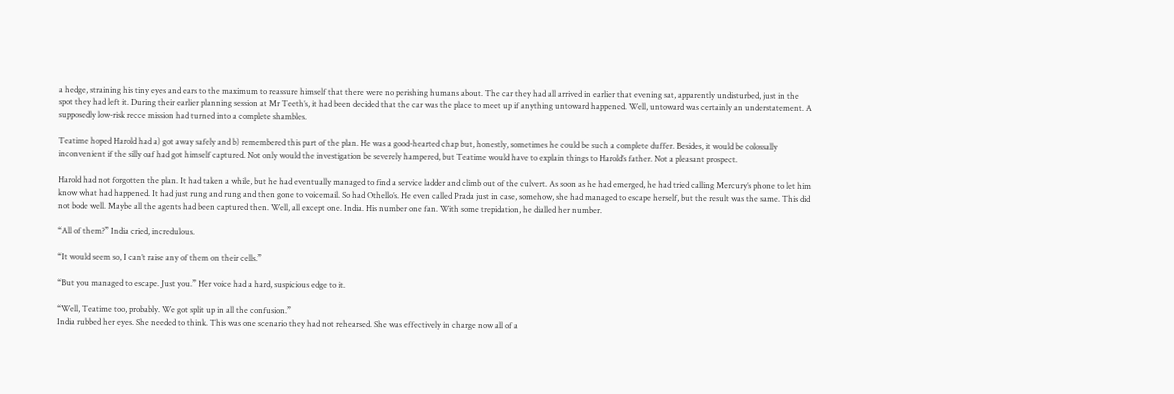a hedge, straining his tiny eyes and ears to the maximum to reassure himself that there were no perishing humans about. The car they had all arrived in earlier that evening sat, apparently undisturbed, just in the spot they had left it. During their earlier planning session at Mr Teeth’s, it had been decided that the car was the place to meet up if anything untoward happened. Well, untoward was certainly an understatement. A supposedly low-risk recce mission had turned into a complete shambles.

Teatime hoped Harold had a) got away safely and b) remembered this part of the plan. He was a good-hearted chap but, honestly, sometimes he could be such a complete duffer. Besides, it would be colossally inconvenient if the silly oaf had got himself captured. Not only would the investigation be severely hampered, but Teatime would have to explain things to Harold’s father. Not a pleasant prospect.

Harold had not forgotten the plan. It had taken a while, but he had eventually managed to find a service ladder and climb out of the culvert. As soon as he had emerged, he had tried calling Mercury’s phone to let him know what had happened. It had just rung and rung and then gone to voicemail. So had Othello’s. He even called Prada just in case, somehow, she had managed to escape herself, but the result was the same. This did not bode well. Maybe all the agents had been captured then. Well, all except one. India. His number one fan. With some trepidation, he dialled her number.

“All of them?” India cried, incredulous.

“It would seem so, I can’t raise any of them on their cells.”

“But you managed to escape. Just you.” Her voice had a hard, suspicious edge to it.

“Well, Teatime too, probably. We got split up in all the confusion.”
India rubbed her eyes. She needed to think. This was one scenario they had not rehearsed. She was effectively in charge now all of a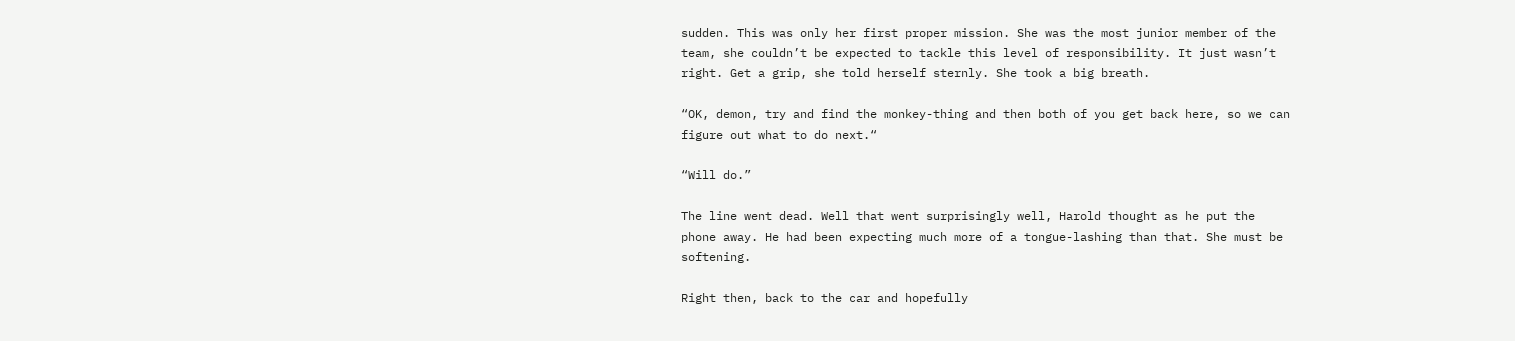sudden. This was only her first proper mission. She was the most junior member of the team, she couldn’t be expected to tackle this level of responsibility. It just wasn’t right. Get a grip, she told herself sternly. She took a big breath.

“OK, demon, try and find the monkey-thing and then both of you get back here, so we can figure out what to do next.“

“Will do.”

The line went dead. Well that went surprisingly well, Harold thought as he put the phone away. He had been expecting much more of a tongue-lashing than that. She must be softening.

Right then, back to the car and hopefully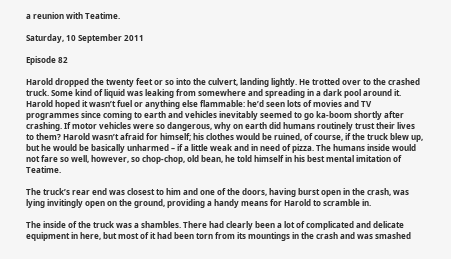a reunion with Teatime.

Saturday, 10 September 2011

Episode 82

Harold dropped the twenty feet or so into the culvert, landing lightly. He trotted over to the crashed truck. Some kind of liquid was leaking from somewhere and spreading in a dark pool around it. Harold hoped it wasn’t fuel or anything else flammable: he’d seen lots of movies and TV programmes since coming to earth and vehicles inevitably seemed to go ka-boom shortly after crashing. If motor vehicles were so dangerous, why on earth did humans routinely trust their lives to them? Harold wasn’t afraid for himself; his clothes would be ruined, of course, if the truck blew up, but he would be basically unharmed – if a little weak and in need of pizza. The humans inside would not fare so well, however, so chop-chop, old bean, he told himself in his best mental imitation of Teatime.

The truck’s rear end was closest to him and one of the doors, having burst open in the crash, was lying invitingly open on the ground, providing a handy means for Harold to scramble in.

The inside of the truck was a shambles. There had clearly been a lot of complicated and delicate equipment in here, but most of it had been torn from its mountings in the crash and was smashed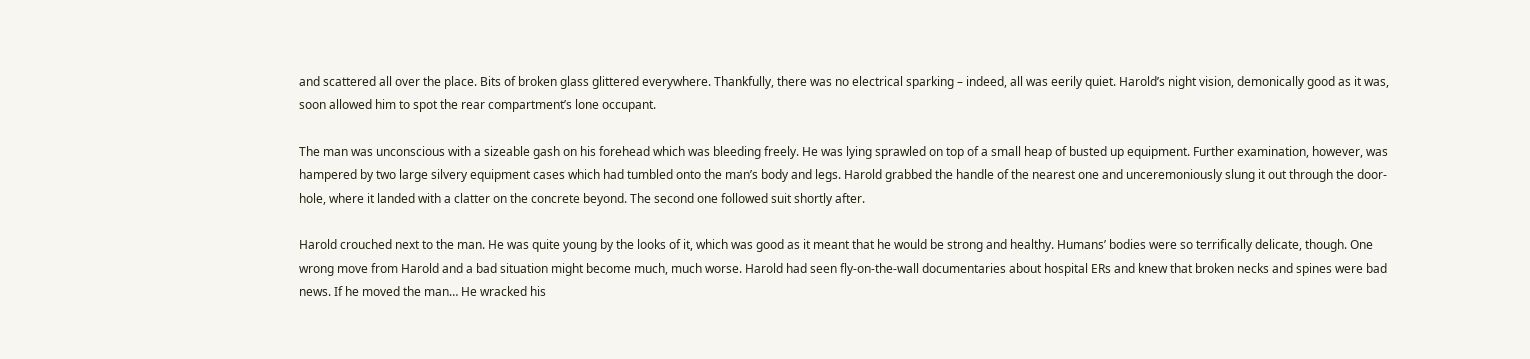and scattered all over the place. Bits of broken glass glittered everywhere. Thankfully, there was no electrical sparking – indeed, all was eerily quiet. Harold’s night vision, demonically good as it was, soon allowed him to spot the rear compartment’s lone occupant.

The man was unconscious with a sizeable gash on his forehead which was bleeding freely. He was lying sprawled on top of a small heap of busted up equipment. Further examination, however, was hampered by two large silvery equipment cases which had tumbled onto the man’s body and legs. Harold grabbed the handle of the nearest one and unceremoniously slung it out through the door-hole, where it landed with a clatter on the concrete beyond. The second one followed suit shortly after.

Harold crouched next to the man. He was quite young by the looks of it, which was good as it meant that he would be strong and healthy. Humans’ bodies were so terrifically delicate, though. One wrong move from Harold and a bad situation might become much, much worse. Harold had seen fly-on-the-wall documentaries about hospital ERs and knew that broken necks and spines were bad news. If he moved the man… He wracked his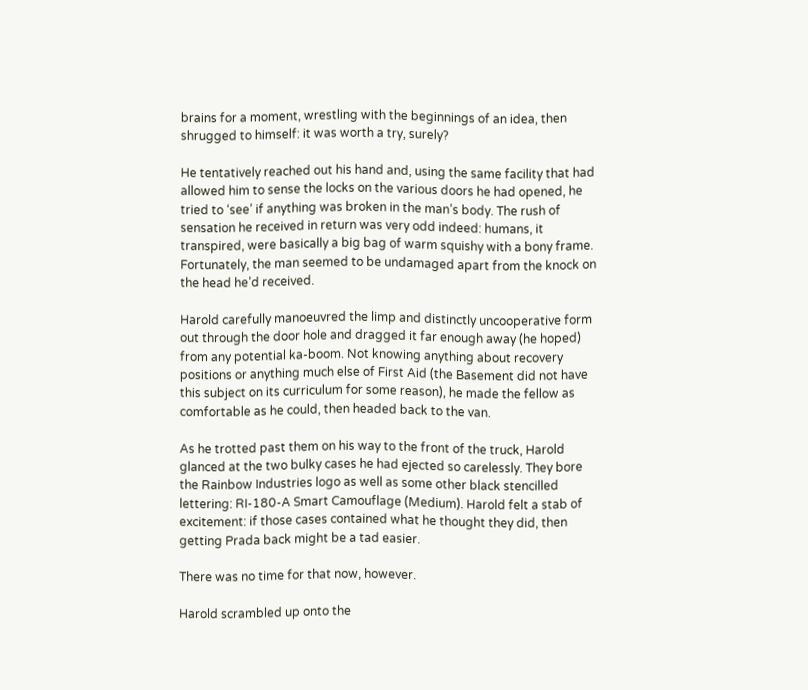brains for a moment, wrestling with the beginnings of an idea, then shrugged to himself: it was worth a try, surely?

He tentatively reached out his hand and, using the same facility that had allowed him to sense the locks on the various doors he had opened, he tried to ‘see’ if anything was broken in the man’s body. The rush of sensation he received in return was very odd indeed: humans, it transpired, were basically a big bag of warm squishy with a bony frame. Fortunately, the man seemed to be undamaged apart from the knock on the head he’d received.

Harold carefully manoeuvred the limp and distinctly uncooperative form out through the door hole and dragged it far enough away (he hoped) from any potential ka-boom. Not knowing anything about recovery positions or anything much else of First Aid (the Basement did not have this subject on its curriculum for some reason), he made the fellow as comfortable as he could, then headed back to the van.

As he trotted past them on his way to the front of the truck, Harold glanced at the two bulky cases he had ejected so carelessly. They bore the Rainbow Industries logo as well as some other black stencilled lettering: RI-180-A Smart Camouflage (Medium). Harold felt a stab of excitement: if those cases contained what he thought they did, then getting Prada back might be a tad easier.

There was no time for that now, however.

Harold scrambled up onto the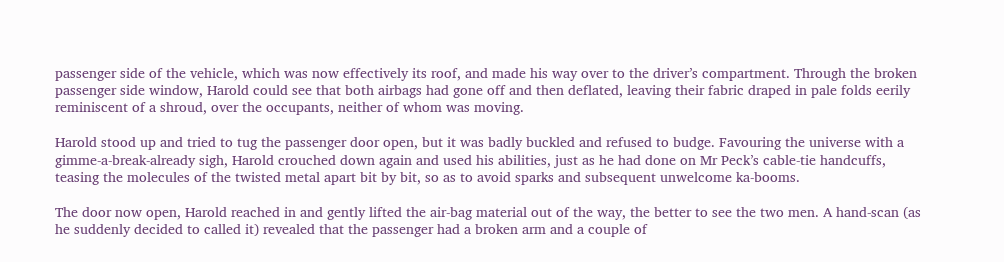passenger side of the vehicle, which was now effectively its roof, and made his way over to the driver’s compartment. Through the broken passenger side window, Harold could see that both airbags had gone off and then deflated, leaving their fabric draped in pale folds eerily reminiscent of a shroud, over the occupants, neither of whom was moving.

Harold stood up and tried to tug the passenger door open, but it was badly buckled and refused to budge. Favouring the universe with a gimme-a-break-already sigh, Harold crouched down again and used his abilities, just as he had done on Mr Peck’s cable-tie handcuffs, teasing the molecules of the twisted metal apart bit by bit, so as to avoid sparks and subsequent unwelcome ka-booms.

The door now open, Harold reached in and gently lifted the air-bag material out of the way, the better to see the two men. A hand-scan (as he suddenly decided to called it) revealed that the passenger had a broken arm and a couple of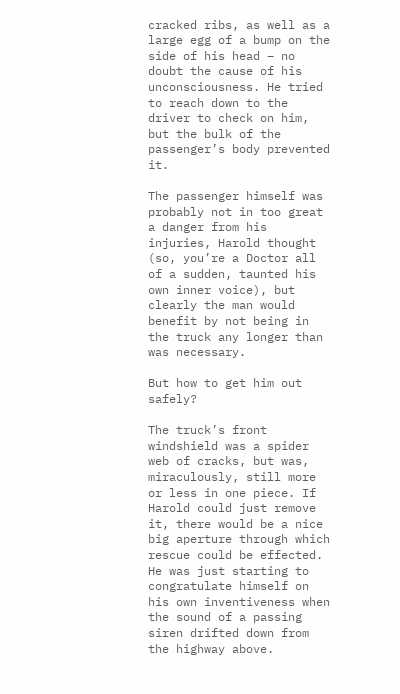cracked ribs, as well as a large egg of a bump on the side of his head – no doubt the cause of his unconsciousness. He tried to reach down to the driver to check on him, but the bulk of the passenger’s body prevented it.

The passenger himself was probably not in too great a danger from his injuries, Harold thought (so, you’re a Doctor all of a sudden, taunted his own inner voice), but clearly the man would benefit by not being in the truck any longer than was necessary.

But how to get him out safely?

The truck’s front windshield was a spider web of cracks, but was, miraculously, still more or less in one piece. If Harold could just remove it, there would be a nice big aperture through which rescue could be effected. He was just starting to congratulate himself on his own inventiveness when the sound of a passing siren drifted down from the highway above.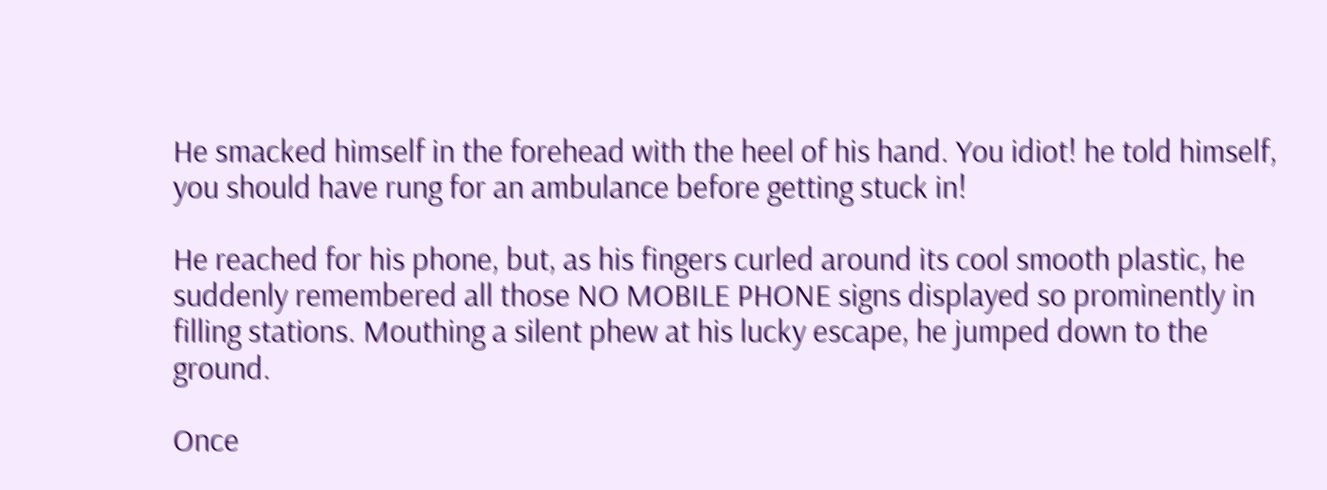He smacked himself in the forehead with the heel of his hand. You idiot! he told himself, you should have rung for an ambulance before getting stuck in!

He reached for his phone, but, as his fingers curled around its cool smooth plastic, he suddenly remembered all those NO MOBILE PHONE signs displayed so prominently in filling stations. Mouthing a silent phew at his lucky escape, he jumped down to the ground.

Once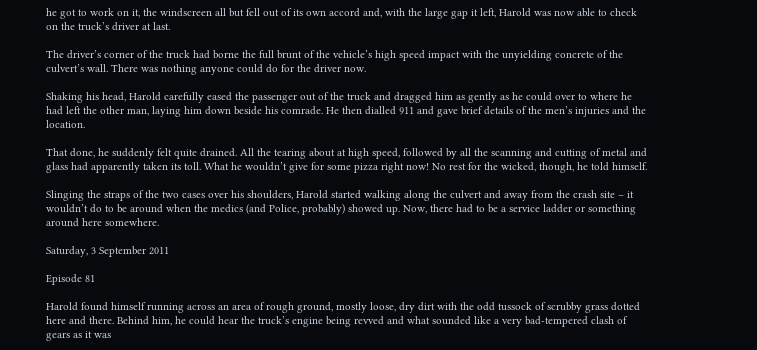he got to work on it, the windscreen all but fell out of its own accord and, with the large gap it left, Harold was now able to check on the truck’s driver at last.

The driver’s corner of the truck had borne the full brunt of the vehicle’s high speed impact with the unyielding concrete of the culvert’s wall. There was nothing anyone could do for the driver now.

Shaking his head, Harold carefully eased the passenger out of the truck and dragged him as gently as he could over to where he had left the other man, laying him down beside his comrade. He then dialled 911 and gave brief details of the men’s injuries and the location.

That done, he suddenly felt quite drained. All the tearing about at high speed, followed by all the scanning and cutting of metal and glass had apparently taken its toll. What he wouldn’t give for some pizza right now! No rest for the wicked, though, he told himself.

Slinging the straps of the two cases over his shoulders, Harold started walking along the culvert and away from the crash site – it wouldn’t do to be around when the medics (and Police, probably) showed up. Now, there had to be a service ladder or something around here somewhere.

Saturday, 3 September 2011

Episode 81

Harold found himself running across an area of rough ground, mostly loose, dry dirt with the odd tussock of scrubby grass dotted here and there. Behind him, he could hear the truck’s engine being revved and what sounded like a very bad-tempered clash of gears as it was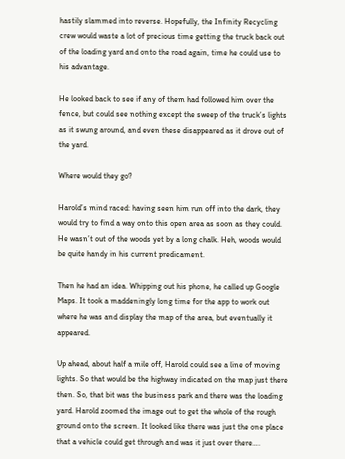hastily slammed into reverse. Hopefully, the Infinity Recycling crew would waste a lot of precious time getting the truck back out of the loading yard and onto the road again, time he could use to his advantage.

He looked back to see if any of them had followed him over the fence, but could see nothing except the sweep of the truck’s lights as it swung around, and even these disappeared as it drove out of the yard.

Where would they go?

Harold’s mind raced: having seen him run off into the dark, they would try to find a way onto this open area as soon as they could. He wasn’t out of the woods yet by a long chalk. Heh, woods would be quite handy in his current predicament.

Then he had an idea. Whipping out his phone, he called up Google Maps. It took a maddeningly long time for the app to work out where he was and display the map of the area, but eventually it appeared.

Up ahead, about half a mile off, Harold could see a line of moving lights. So that would be the highway indicated on the map just there then. So, that bit was the business park and there was the loading yard. Harold zoomed the image out to get the whole of the rough ground onto the screen. It looked like there was just the one place that a vehicle could get through and was it just over there….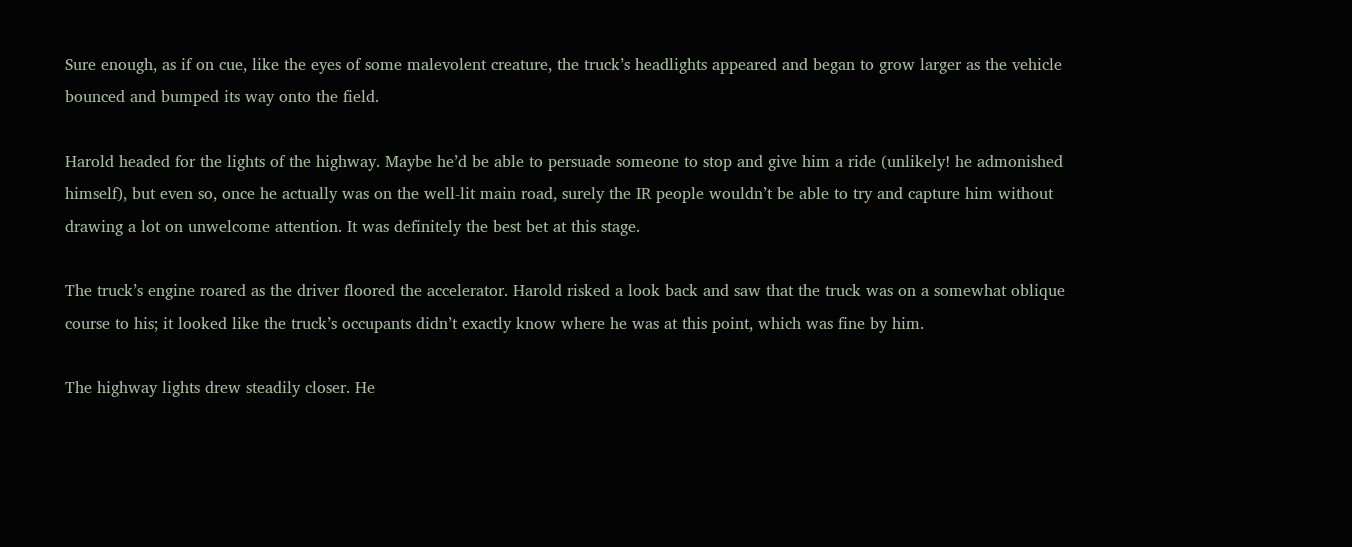Sure enough, as if on cue, like the eyes of some malevolent creature, the truck’s headlights appeared and began to grow larger as the vehicle bounced and bumped its way onto the field.

Harold headed for the lights of the highway. Maybe he’d be able to persuade someone to stop and give him a ride (unlikely! he admonished himself), but even so, once he actually was on the well-lit main road, surely the IR people wouldn’t be able to try and capture him without drawing a lot on unwelcome attention. It was definitely the best bet at this stage.

The truck’s engine roared as the driver floored the accelerator. Harold risked a look back and saw that the truck was on a somewhat oblique course to his; it looked like the truck’s occupants didn’t exactly know where he was at this point, which was fine by him.

The highway lights drew steadily closer. He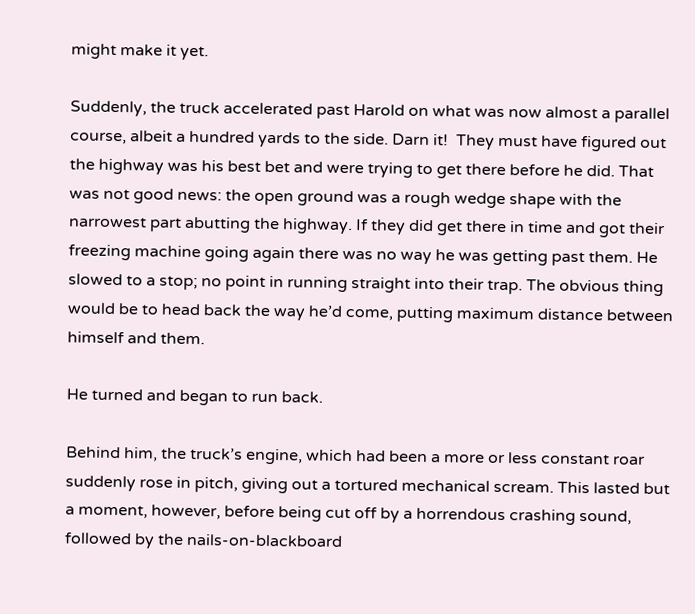might make it yet.

Suddenly, the truck accelerated past Harold on what was now almost a parallel course, albeit a hundred yards to the side. Darn it!  They must have figured out the highway was his best bet and were trying to get there before he did. That was not good news: the open ground was a rough wedge shape with the narrowest part abutting the highway. If they did get there in time and got their freezing machine going again there was no way he was getting past them. He slowed to a stop; no point in running straight into their trap. The obvious thing would be to head back the way he’d come, putting maximum distance between himself and them.

He turned and began to run back.

Behind him, the truck’s engine, which had been a more or less constant roar suddenly rose in pitch, giving out a tortured mechanical scream. This lasted but a moment, however, before being cut off by a horrendous crashing sound, followed by the nails-on-blackboard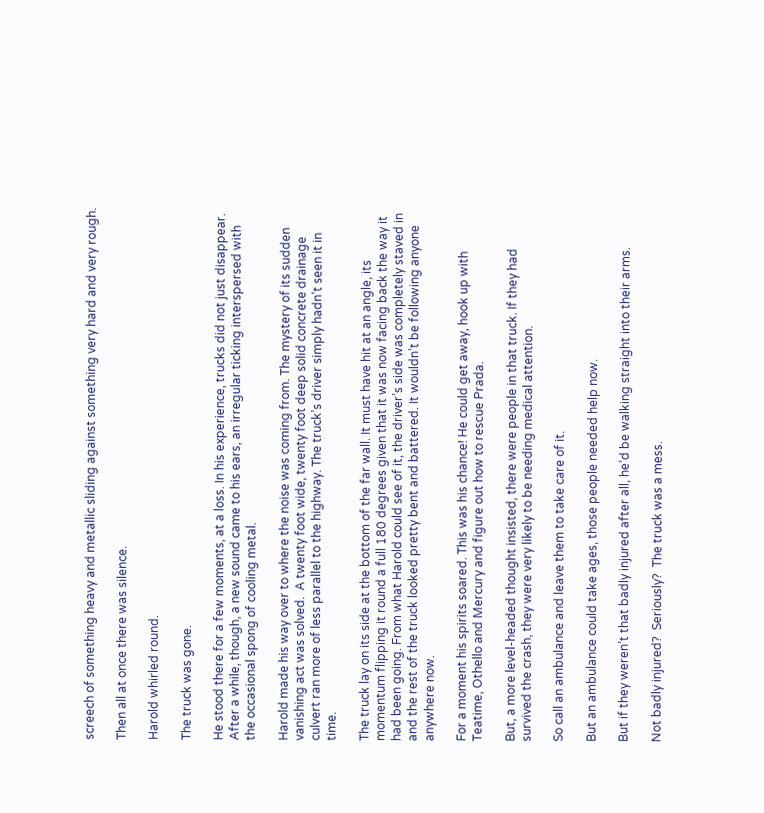screech of something heavy and metallic sliding against something very hard and very rough.

Then all at once there was silence.

Harold whirled round.

The truck was gone.

He stood there for a few moments, at a loss. In his experience, trucks did not just disappear. After a while, though, a new sound came to his ears, an irregular ticking interspersed with the occasional spong of cooling metal.

Harold made his way over to where the noise was coming from. The mystery of its sudden vanishing act was solved.  A twenty foot wide, twenty foot deep solid concrete drainage culvert ran more of less parallel to the highway. The truck’s driver simply hadn’t seen it in time.

The truck lay on its side at the bottom of the far wall. It must have hit at an angle, its momentum flipping it round a full 180 degrees given that it was now facing back the way it had been going. From what Harold could see of it, the driver’s side was completely staved in and the rest of the truck looked pretty bent and battered. It wouldn’t be following anyone anywhere now.

For a moment his spirits soared. This was his chance! He could get away, hook up with Teatime, Othello and Mercury and figure out how to rescue Prada.

But, a more level-headed thought insisted, there were people in that truck. If they had survived the crash, they were very likely to be needing medical attention.

So call an ambulance and leave them to take care of it.

But an ambulance could take ages, those people needed help now.

But if they weren’t that badly injured after all, he’d be walking straight into their arms.

Not badly injured?  Seriously?  The truck was a mess.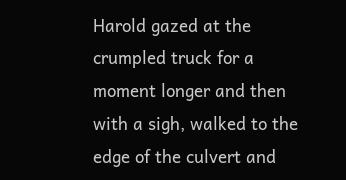Harold gazed at the crumpled truck for a moment longer and then with a sigh, walked to the edge of the culvert and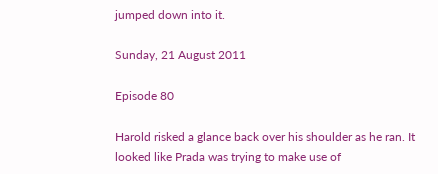jumped down into it.

Sunday, 21 August 2011

Episode 80

Harold risked a glance back over his shoulder as he ran. It looked like Prada was trying to make use of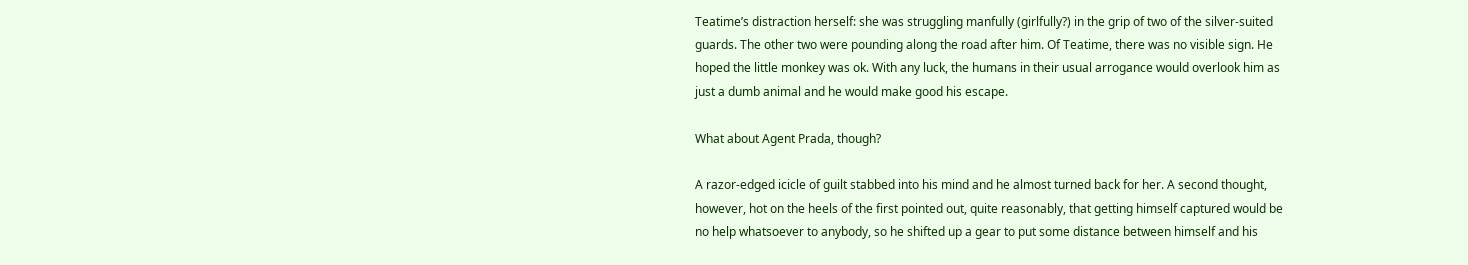Teatime’s distraction herself: she was struggling manfully (girlfully?) in the grip of two of the silver-suited guards. The other two were pounding along the road after him. Of Teatime, there was no visible sign. He hoped the little monkey was ok. With any luck, the humans in their usual arrogance would overlook him as just a dumb animal and he would make good his escape.

What about Agent Prada, though?

A razor-edged icicle of guilt stabbed into his mind and he almost turned back for her. A second thought, however, hot on the heels of the first pointed out, quite reasonably, that getting himself captured would be no help whatsoever to anybody, so he shifted up a gear to put some distance between himself and his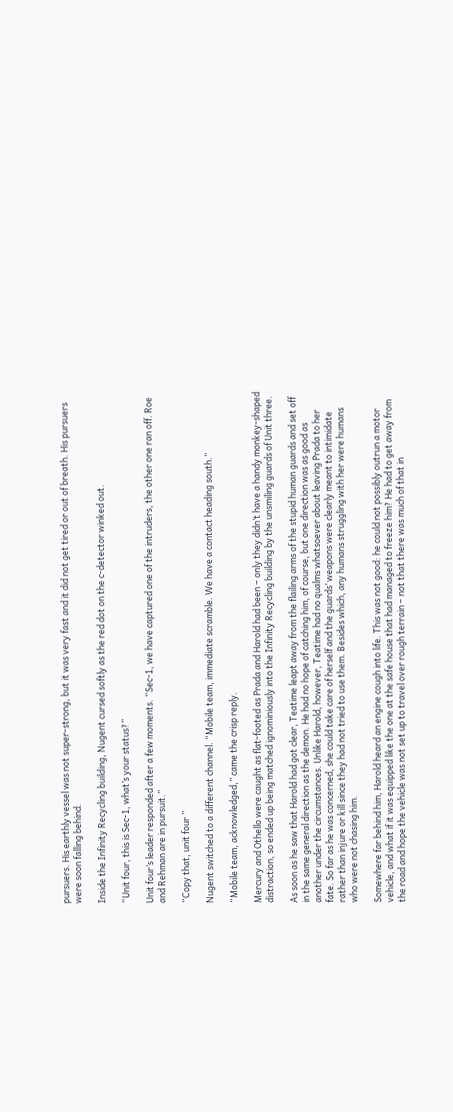pursuers. His earthly vessel was not super-strong, but it was very fast and it did not get tired or out of breath. His pursuers were soon falling behind.

Inside the Infinity Recycling building, Nugent cursed softly as the red dot on the c-detector winked out.

“Unit four, this is Sec-1, what’s your status?”

Unit four’s leader responded after a few moments. “Sec-1, we have captured one of the intruders, the other one ran off. Roe and Rehman are in pursuit.”

“Copy that, unit four ”

Nugent switched to a different channel. “Mobile team, immediate scramble. We have a contact heading south.”

“Mobile team, acknowledged,” came the crisp reply.

Mercury and Othello were caught as flat-footed as Prada and Harold had been – only they didn’t have a handy monkey-shaped distraction, so ended up being matched ignominiously into the Infinity Recycling building by the unsmiling guards of Unit three.

As soon as he saw that Harold had got clear, Teatime leapt away from the flailing arms of the stupid human guards and set off in the same general direction as the demon. He had no hope of catching him, of course, but one direction was as good as another under the circumstances. Unlike Harold, however, Teatime had no qualms whatsoever about leaving Prada to her fate. So far as he was concerned, she could take care of herself and the guards’ weapons were clearly meant to intimidate rather than injure or kill since they had not tried to use them. Besides which, any humans struggling with her were humans who were not chasing him.

Somewhere far behind him, Harold heard an engine cough into life. This was not good: he could not possibly outrun a motor vehicle, and what if it was equipped like the one at the safe house that had managed to freeze him? He had to get away from the road and hope the vehicle was not set up to travel over rough terrain – not that there was much of that in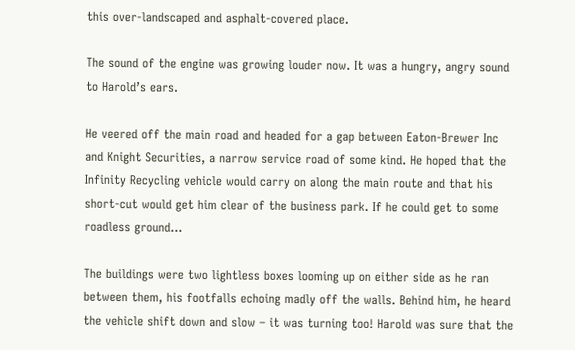this over-landscaped and asphalt-covered place.

The sound of the engine was growing louder now. It was a hungry, angry sound to Harold’s ears.

He veered off the main road and headed for a gap between Eaton-Brewer Inc and Knight Securities, a narrow service road of some kind. He hoped that the Infinity Recycling vehicle would carry on along the main route and that his short-cut would get him clear of the business park. If he could get to some roadless ground…

The buildings were two lightless boxes looming up on either side as he ran between them, his footfalls echoing madly off the walls. Behind him, he heard the vehicle shift down and slow – it was turning too! Harold was sure that the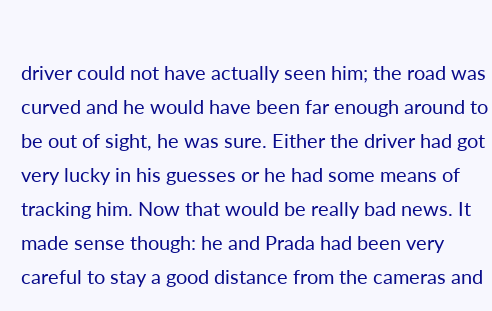driver could not have actually seen him; the road was curved and he would have been far enough around to be out of sight, he was sure. Either the driver had got very lucky in his guesses or he had some means of tracking him. Now that would be really bad news. It made sense though: he and Prada had been very careful to stay a good distance from the cameras and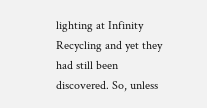lighting at Infinity Recycling and yet they had still been discovered. So, unless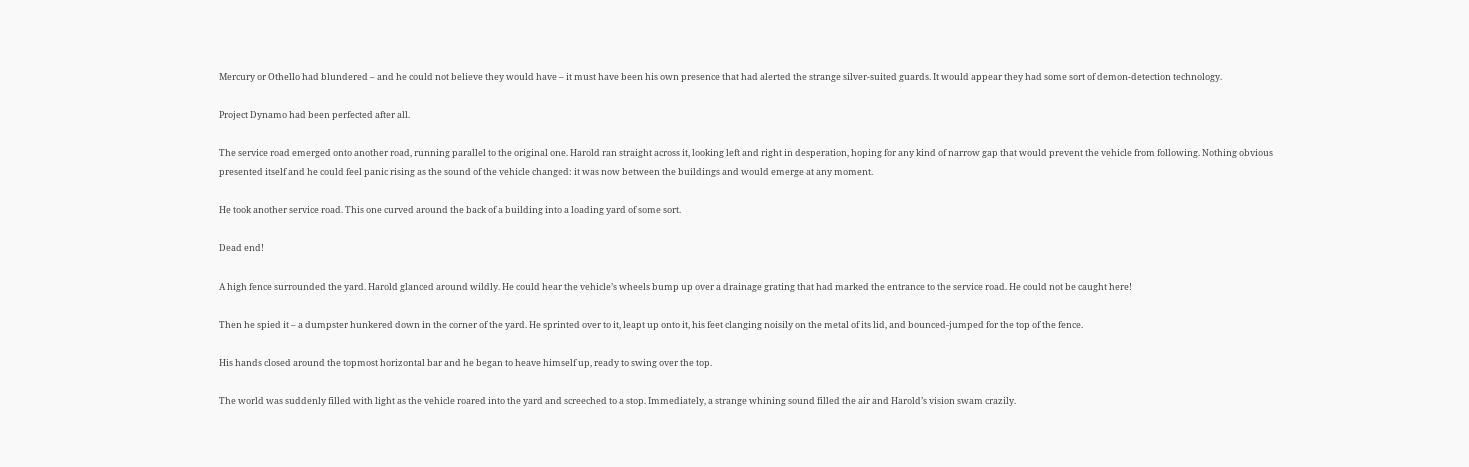Mercury or Othello had blundered – and he could not believe they would have – it must have been his own presence that had alerted the strange silver-suited guards. It would appear they had some sort of demon-detection technology.

Project Dynamo had been perfected after all.

The service road emerged onto another road, running parallel to the original one. Harold ran straight across it, looking left and right in desperation, hoping for any kind of narrow gap that would prevent the vehicle from following. Nothing obvious presented itself and he could feel panic rising as the sound of the vehicle changed: it was now between the buildings and would emerge at any moment.

He took another service road. This one curved around the back of a building into a loading yard of some sort.

Dead end!

A high fence surrounded the yard. Harold glanced around wildly. He could hear the vehicle’s wheels bump up over a drainage grating that had marked the entrance to the service road. He could not be caught here!

Then he spied it – a dumpster hunkered down in the corner of the yard. He sprinted over to it, leapt up onto it, his feet clanging noisily on the metal of its lid, and bounced-jumped for the top of the fence.

His hands closed around the topmost horizontal bar and he began to heave himself up, ready to swing over the top.

The world was suddenly filled with light as the vehicle roared into the yard and screeched to a stop. Immediately, a strange whining sound filled the air and Harold’s vision swam crazily.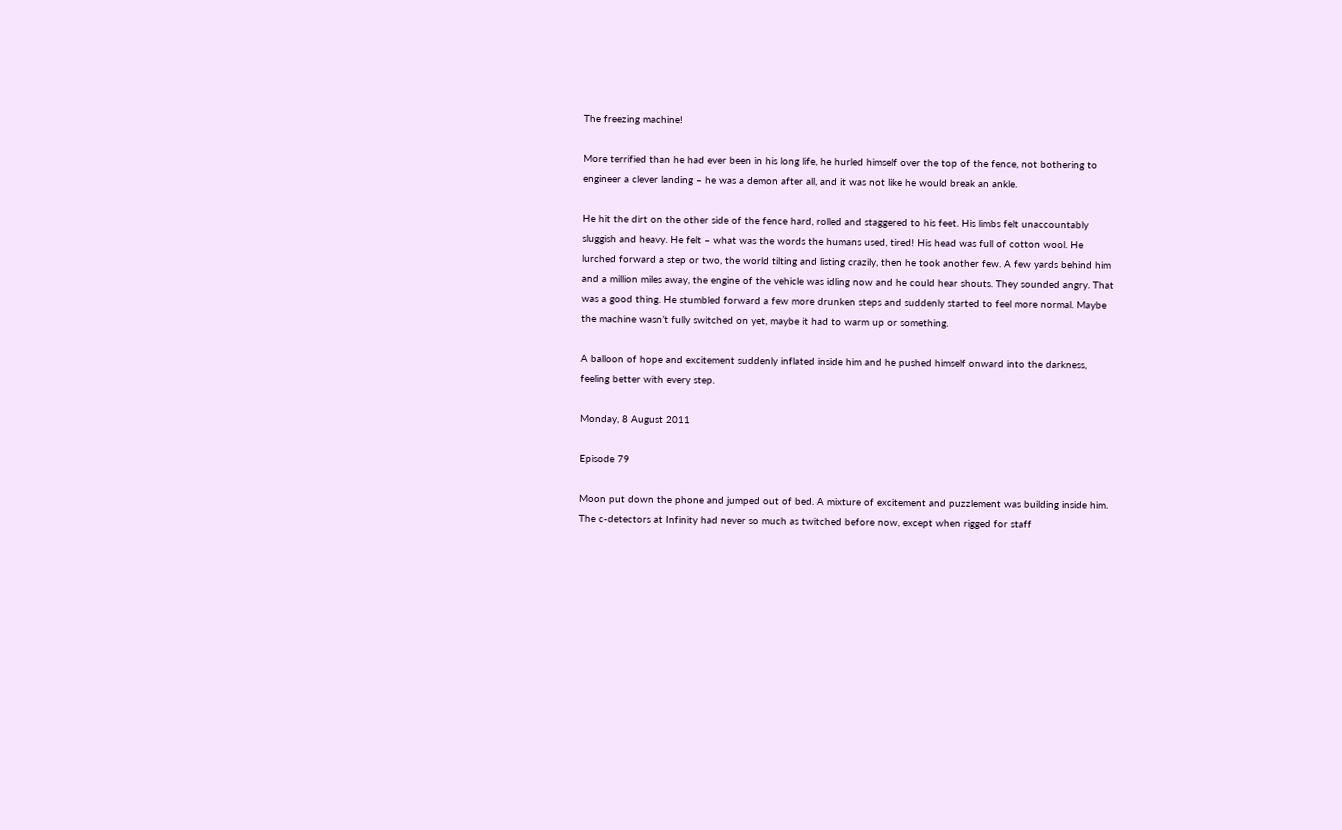The freezing machine!

More terrified than he had ever been in his long life, he hurled himself over the top of the fence, not bothering to engineer a clever landing – he was a demon after all, and it was not like he would break an ankle.

He hit the dirt on the other side of the fence hard, rolled and staggered to his feet. His limbs felt unaccountably sluggish and heavy. He felt – what was the words the humans used, tired! His head was full of cotton wool. He lurched forward a step or two, the world tilting and listing crazily, then he took another few. A few yards behind him and a million miles away, the engine of the vehicle was idling now and he could hear shouts. They sounded angry. That was a good thing. He stumbled forward a few more drunken steps and suddenly started to feel more normal. Maybe the machine wasn’t fully switched on yet, maybe it had to warm up or something.

A balloon of hope and excitement suddenly inflated inside him and he pushed himself onward into the darkness, feeling better with every step.

Monday, 8 August 2011

Episode 79

Moon put down the phone and jumped out of bed. A mixture of excitement and puzzlement was building inside him. The c-detectors at Infinity had never so much as twitched before now, except when rigged for staff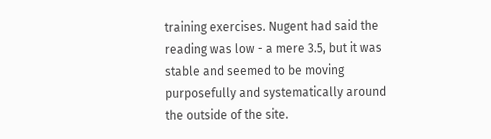training exercises. Nugent had said the reading was low - a mere 3.5, but it was stable and seemed to be moving purposefully and systematically around the outside of the site.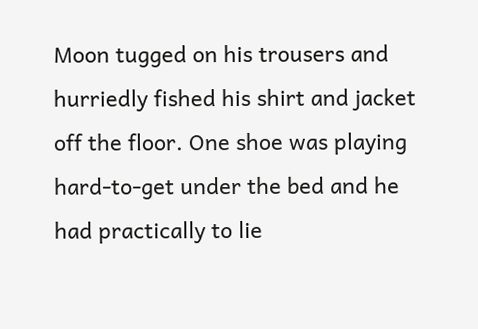Moon tugged on his trousers and hurriedly fished his shirt and jacket off the floor. One shoe was playing hard-to-get under the bed and he had practically to lie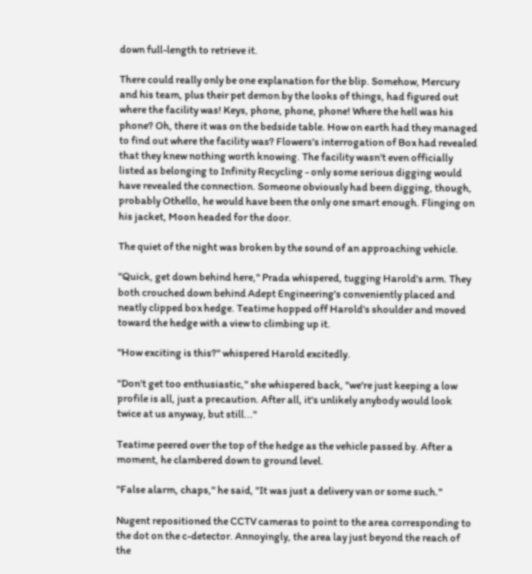down full-length to retrieve it.

There could really only be one explanation for the blip. Somehow, Mercury and his team, plus their pet demon by the looks of things, had figured out where the facility was! Keys, phone, phone, phone! Where the hell was his phone? Oh, there it was on the bedside table. How on earth had they managed to find out where the facility was? Flowers's interrogation of Box had revealed that they knew nothing worth knowing. The facility wasn't even officially listed as belonging to Infinity Recycling - only some serious digging would have revealed the connection. Someone obviously had been digging, though, probably Othello, he would have been the only one smart enough. Flinging on his jacket, Moon headed for the door.

The quiet of the night was broken by the sound of an approaching vehicle.

"Quick, get down behind here," Prada whispered, tugging Harold's arm. They both crouched down behind Adept Engineering's conveniently placed and neatly clipped box hedge. Teatime hopped off Harold's shoulder and moved toward the hedge with a view to climbing up it.

"How exciting is this?" whispered Harold excitedly.

"Don't get too enthusiastic," she whispered back, "we're just keeping a low profile is all, just a precaution. After all, it's unlikely anybody would look twice at us anyway, but still..."

Teatime peered over the top of the hedge as the vehicle passed by. After a moment, he clambered down to ground level.

"False alarm, chaps," he said, "It was just a delivery van or some such."

Nugent repositioned the CCTV cameras to point to the area corresponding to the dot on the c-detector. Annoyingly, the area lay just beyond the reach of the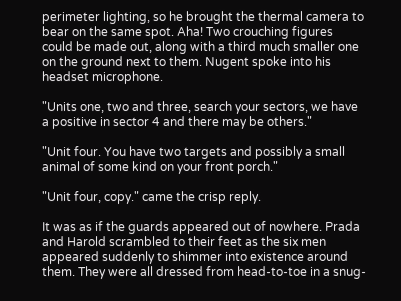perimeter lighting, so he brought the thermal camera to bear on the same spot. Aha! Two crouching figures could be made out, along with a third much smaller one on the ground next to them. Nugent spoke into his headset microphone.

"Units one, two and three, search your sectors, we have a positive in sector 4 and there may be others."

"Unit four. You have two targets and possibly a small animal of some kind on your front porch."

"Unit four, copy." came the crisp reply.

It was as if the guards appeared out of nowhere. Prada and Harold scrambled to their feet as the six men appeared suddenly to shimmer into existence around them. They were all dressed from head-to-toe in a snug-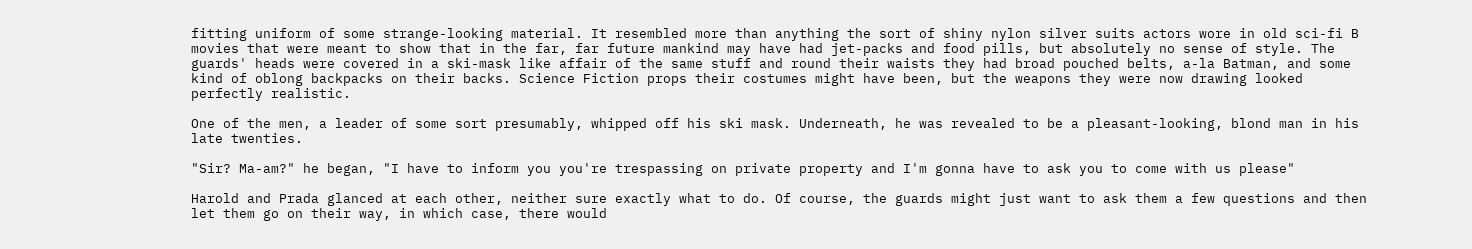fitting uniform of some strange-looking material. It resembled more than anything the sort of shiny nylon silver suits actors wore in old sci-fi B movies that were meant to show that in the far, far future mankind may have had jet-packs and food pills, but absolutely no sense of style. The guards' heads were covered in a ski-mask like affair of the same stuff and round their waists they had broad pouched belts, a-la Batman, and some kind of oblong backpacks on their backs. Science Fiction props their costumes might have been, but the weapons they were now drawing looked perfectly realistic.

One of the men, a leader of some sort presumably, whipped off his ski mask. Underneath, he was revealed to be a pleasant-looking, blond man in his late twenties.

"Sir? Ma-am?" he began, "I have to inform you you're trespassing on private property and I'm gonna have to ask you to come with us please"

Harold and Prada glanced at each other, neither sure exactly what to do. Of course, the guards might just want to ask them a few questions and then let them go on their way, in which case, there would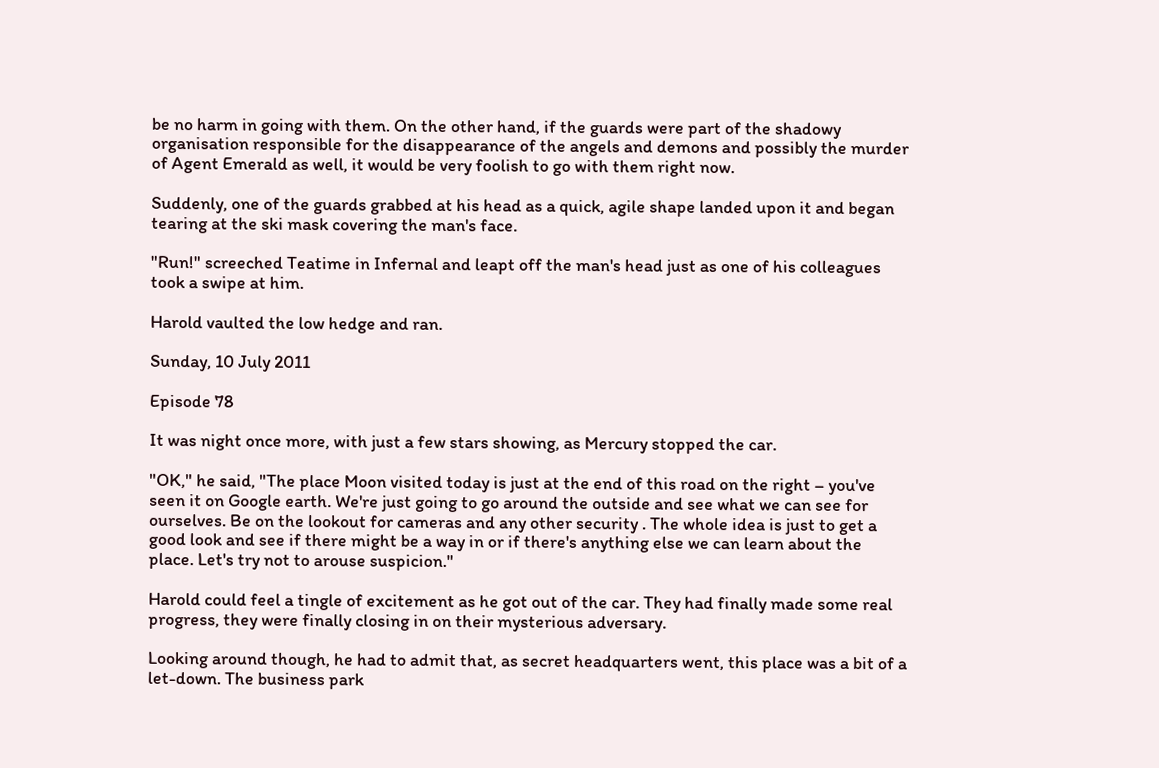be no harm in going with them. On the other hand, if the guards were part of the shadowy organisation responsible for the disappearance of the angels and demons and possibly the murder of Agent Emerald as well, it would be very foolish to go with them right now.

Suddenly, one of the guards grabbed at his head as a quick, agile shape landed upon it and began tearing at the ski mask covering the man's face.

"Run!" screeched Teatime in Infernal and leapt off the man's head just as one of his colleagues took a swipe at him.

Harold vaulted the low hedge and ran.

Sunday, 10 July 2011

Episode 78

It was night once more, with just a few stars showing, as Mercury stopped the car.

"OK," he said, "The place Moon visited today is just at the end of this road on the right – you've seen it on Google earth. We're just going to go around the outside and see what we can see for ourselves. Be on the lookout for cameras and any other security . The whole idea is just to get a good look and see if there might be a way in or if there's anything else we can learn about the place. Let's try not to arouse suspicion."

Harold could feel a tingle of excitement as he got out of the car. They had finally made some real progress, they were finally closing in on their mysterious adversary.

Looking around though, he had to admit that, as secret headquarters went, this place was a bit of a let-down. The business park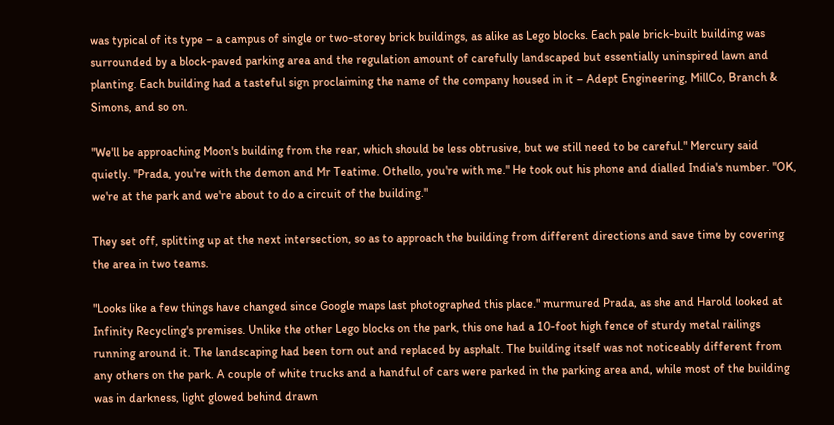was typical of its type – a campus of single or two-storey brick buildings, as alike as Lego blocks. Each pale brick-built building was surrounded by a block-paved parking area and the regulation amount of carefully landscaped but essentially uninspired lawn and planting. Each building had a tasteful sign proclaiming the name of the company housed in it – Adept Engineering, MillCo, Branch & Simons, and so on.

"We'll be approaching Moon's building from the rear, which should be less obtrusive, but we still need to be careful." Mercury said quietly. "Prada, you're with the demon and Mr Teatime. Othello, you're with me." He took out his phone and dialled India's number. "OK, we're at the park and we're about to do a circuit of the building."

They set off, splitting up at the next intersection, so as to approach the building from different directions and save time by covering the area in two teams.

"Looks like a few things have changed since Google maps last photographed this place." murmured Prada, as she and Harold looked at Infinity Recycling's premises. Unlike the other Lego blocks on the park, this one had a 10-foot high fence of sturdy metal railings running around it. The landscaping had been torn out and replaced by asphalt. The building itself was not noticeably different from any others on the park. A couple of white trucks and a handful of cars were parked in the parking area and, while most of the building was in darkness, light glowed behind drawn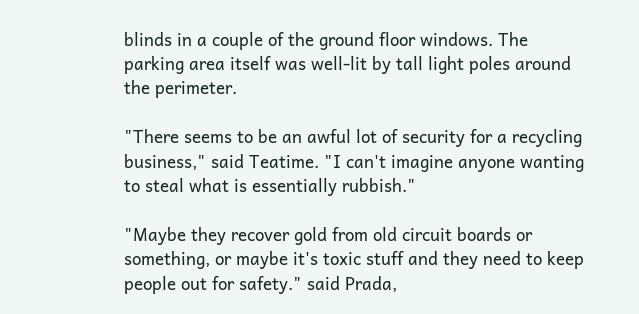blinds in a couple of the ground floor windows. The parking area itself was well-lit by tall light poles around the perimeter.

"There seems to be an awful lot of security for a recycling business," said Teatime. "I can't imagine anyone wanting to steal what is essentially rubbish."

"Maybe they recover gold from old circuit boards or something, or maybe it's toxic stuff and they need to keep people out for safety." said Prada,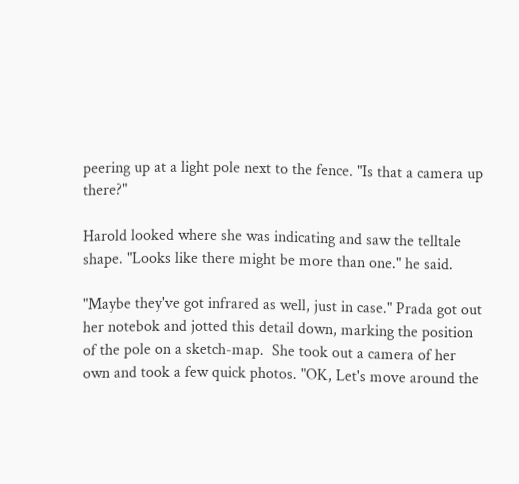peering up at a light pole next to the fence. "Is that a camera up there?"

Harold looked where she was indicating and saw the telltale shape. "Looks like there might be more than one." he said.

"Maybe they've got infrared as well, just in case." Prada got out her notebok and jotted this detail down, marking the position of the pole on a sketch-map.  She took out a camera of her own and took a few quick photos. "OK, Let's move around the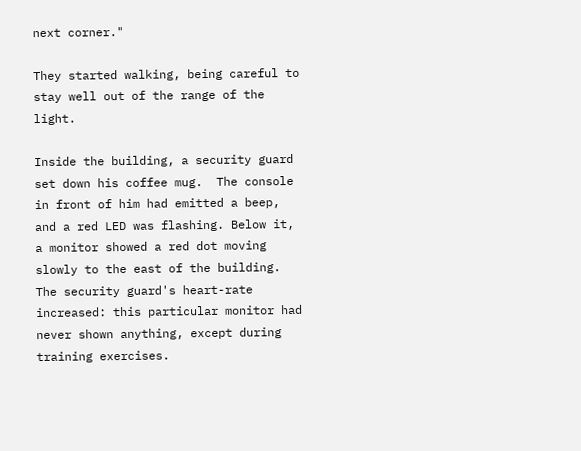next corner."

They started walking, being careful to stay well out of the range of the light.

Inside the building, a security guard set down his coffee mug.  The console in front of him had emitted a beep, and a red LED was flashing. Below it, a monitor showed a red dot moving slowly to the east of the building. The security guard's heart-rate increased: this particular monitor had never shown anything, except during training exercises.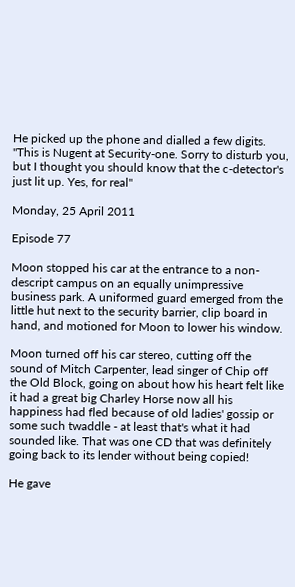He picked up the phone and dialled a few digits. "This is Nugent at Security-one. Sorry to disturb you, but I thought you should know that the c-detector's just lit up. Yes, for real"

Monday, 25 April 2011

Episode 77

Moon stopped his car at the entrance to a non-descript campus on an equally unimpressive business park. A uniformed guard emerged from the little hut next to the security barrier, clip board in hand, and motioned for Moon to lower his window.

Moon turned off his car stereo, cutting off the sound of Mitch Carpenter, lead singer of Chip off the Old Block, going on about how his heart felt like it had a great big Charley Horse now all his happiness had fled because of old ladies' gossip or some such twaddle - at least that's what it had sounded like. That was one CD that was definitely going back to its lender without being copied!

He gave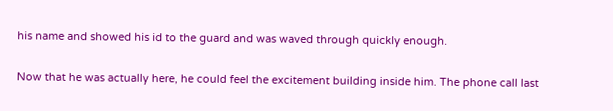his name and showed his id to the guard and was waved through quickly enough.

Now that he was actually here, he could feel the excitement building inside him. The phone call last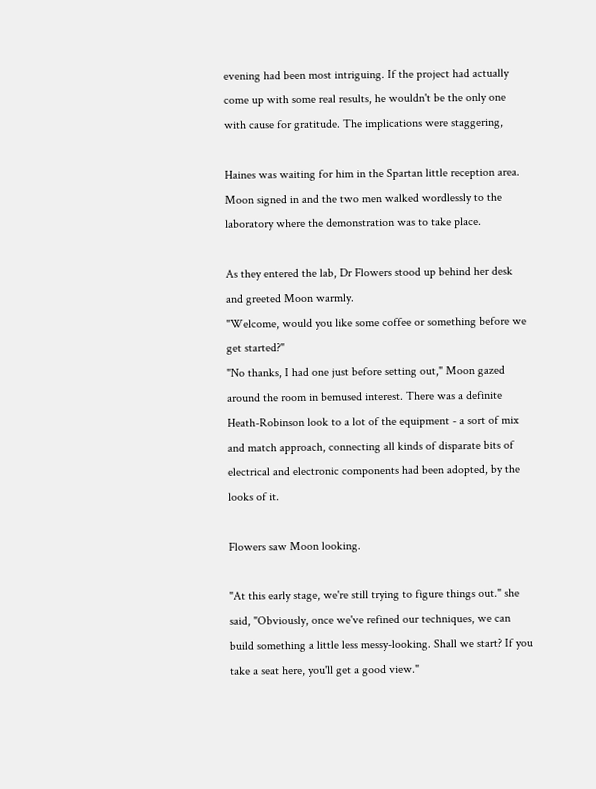evening had been most intriguing. If the project had actually come up with some real results, he wouldn't be the only one with cause for gratitude. The implications were staggering,

Haines was waiting for him in the Spartan little reception area. Moon signed in and the two men walked wordlessly to the laboratory where the demonstration was to take place.

As they entered the lab, Dr Flowers stood up behind her desk and greeted Moon warmly.
"Welcome, would you like some coffee or something before we get started?"
"No thanks, I had one just before setting out," Moon gazed around the room in bemused interest. There was a definite Heath-Robinson look to a lot of the equipment - a sort of mix and match approach, connecting all kinds of disparate bits of electrical and electronic components had been adopted, by the looks of it.

Flowers saw Moon looking.

"At this early stage, we're still trying to figure things out." she said, "Obviously, once we've refined our techniques, we can build something a little less messy-looking. Shall we start? If you take a seat here, you'll get a good view."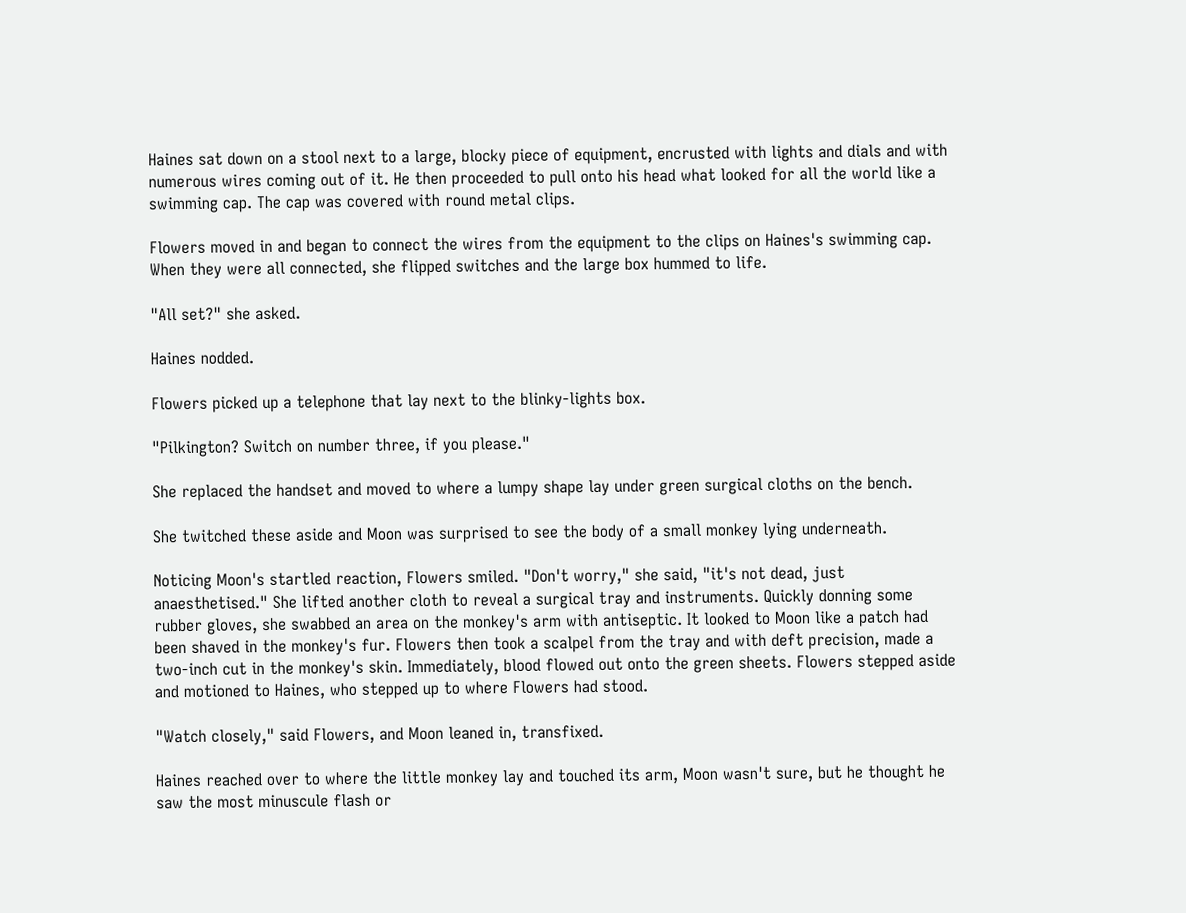Haines sat down on a stool next to a large, blocky piece of equipment, encrusted with lights and dials and with numerous wires coming out of it. He then proceeded to pull onto his head what looked for all the world like a swimming cap. The cap was covered with round metal clips.

Flowers moved in and began to connect the wires from the equipment to the clips on Haines's swimming cap. When they were all connected, she flipped switches and the large box hummed to life.

"All set?" she asked.

Haines nodded.

Flowers picked up a telephone that lay next to the blinky-lights box.

"Pilkington? Switch on number three, if you please."

She replaced the handset and moved to where a lumpy shape lay under green surgical cloths on the bench.

She twitched these aside and Moon was surprised to see the body of a small monkey lying underneath.

Noticing Moon's startled reaction, Flowers smiled. "Don't worry," she said, "it's not dead, just anaesthetised." She lifted another cloth to reveal a surgical tray and instruments. Quickly donning some rubber gloves, she swabbed an area on the monkey's arm with antiseptic. It looked to Moon like a patch had been shaved in the monkey's fur. Flowers then took a scalpel from the tray and with deft precision, made a two-inch cut in the monkey's skin. Immediately, blood flowed out onto the green sheets. Flowers stepped aside and motioned to Haines, who stepped up to where Flowers had stood.

"Watch closely," said Flowers, and Moon leaned in, transfixed.

Haines reached over to where the little monkey lay and touched its arm, Moon wasn't sure, but he thought he saw the most minuscule flash or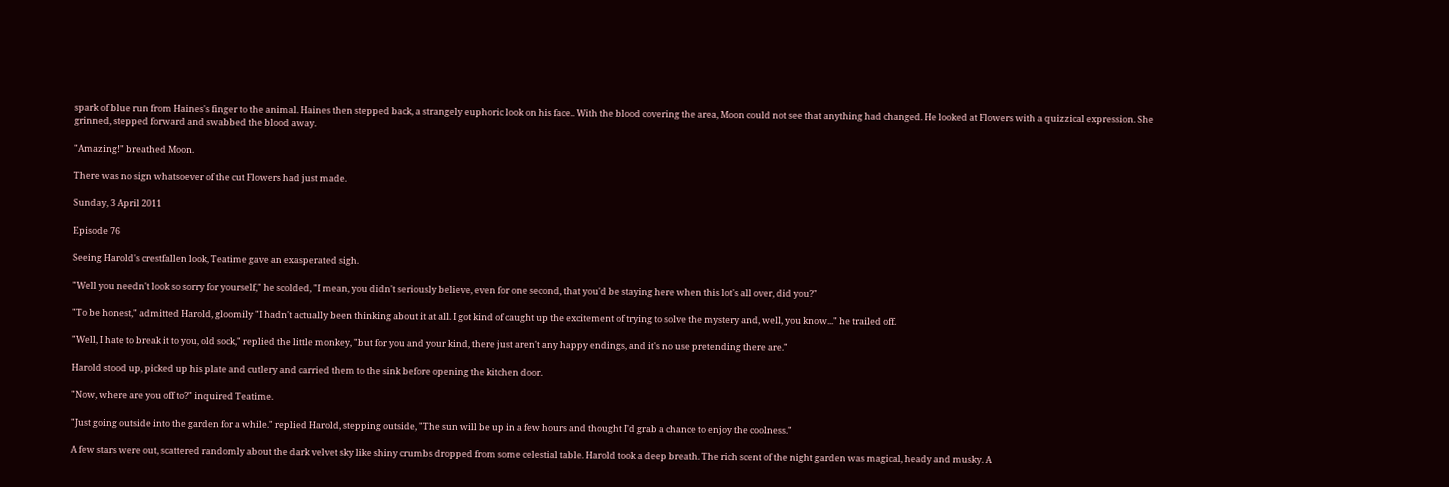spark of blue run from Haines's finger to the animal. Haines then stepped back, a strangely euphoric look on his face.. With the blood covering the area, Moon could not see that anything had changed. He looked at Flowers with a quizzical expression. She grinned, stepped forward and swabbed the blood away.

"Amazing!" breathed Moon.

There was no sign whatsoever of the cut Flowers had just made.

Sunday, 3 April 2011

Episode 76

Seeing Harold's crestfallen look, Teatime gave an exasperated sigh.

"Well you needn't look so sorry for yourself," he scolded, "I mean, you didn't seriously believe, even for one second, that you'd be staying here when this lot's all over, did you?"

"To be honest," admitted Harold, gloomily "I hadn't actually been thinking about it at all. I got kind of caught up the excitement of trying to solve the mystery and, well, you know..." he trailed off.

"Well, I hate to break it to you, old sock," replied the little monkey, "but for you and your kind, there just aren't any happy endings, and it's no use pretending there are."

Harold stood up, picked up his plate and cutlery and carried them to the sink before opening the kitchen door.

"Now, where are you off to?" inquired Teatime.

"Just going outside into the garden for a while." replied Harold, stepping outside, "The sun will be up in a few hours and thought I'd grab a chance to enjoy the coolness."

A few stars were out, scattered randomly about the dark velvet sky like shiny crumbs dropped from some celestial table. Harold took a deep breath. The rich scent of the night garden was magical, heady and musky. A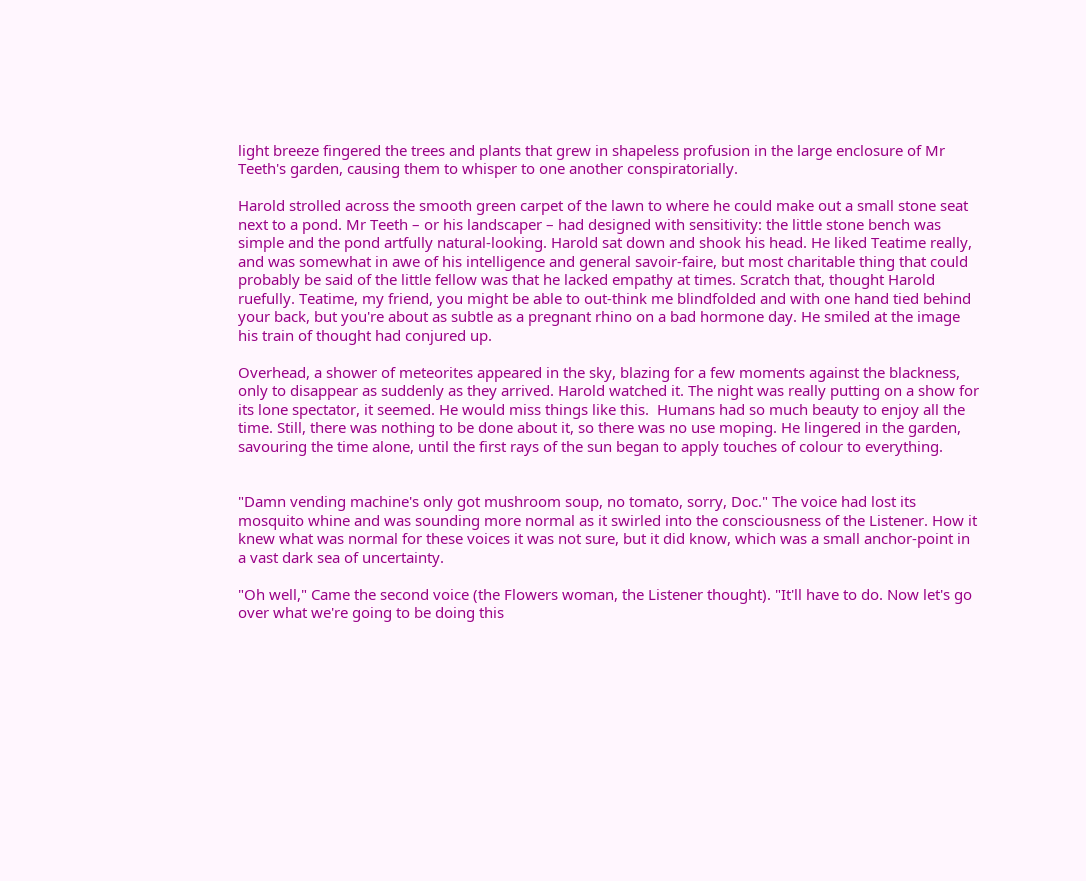light breeze fingered the trees and plants that grew in shapeless profusion in the large enclosure of Mr Teeth's garden, causing them to whisper to one another conspiratorially.

Harold strolled across the smooth green carpet of the lawn to where he could make out a small stone seat next to a pond. Mr Teeth – or his landscaper – had designed with sensitivity: the little stone bench was simple and the pond artfully natural-looking. Harold sat down and shook his head. He liked Teatime really, and was somewhat in awe of his intelligence and general savoir-faire, but most charitable thing that could probably be said of the little fellow was that he lacked empathy at times. Scratch that, thought Harold ruefully. Teatime, my friend, you might be able to out-think me blindfolded and with one hand tied behind your back, but you're about as subtle as a pregnant rhino on a bad hormone day. He smiled at the image his train of thought had conjured up.

Overhead, a shower of meteorites appeared in the sky, blazing for a few moments against the blackness, only to disappear as suddenly as they arrived. Harold watched it. The night was really putting on a show for its lone spectator, it seemed. He would miss things like this.  Humans had so much beauty to enjoy all the time. Still, there was nothing to be done about it, so there was no use moping. He lingered in the garden, savouring the time alone, until the first rays of the sun began to apply touches of colour to everything.


"Damn vending machine's only got mushroom soup, no tomato, sorry, Doc." The voice had lost its mosquito whine and was sounding more normal as it swirled into the consciousness of the Listener. How it knew what was normal for these voices it was not sure, but it did know, which was a small anchor-point in a vast dark sea of uncertainty.

"Oh well," Came the second voice (the Flowers woman, the Listener thought). "It'll have to do. Now let's go over what we're going to be doing this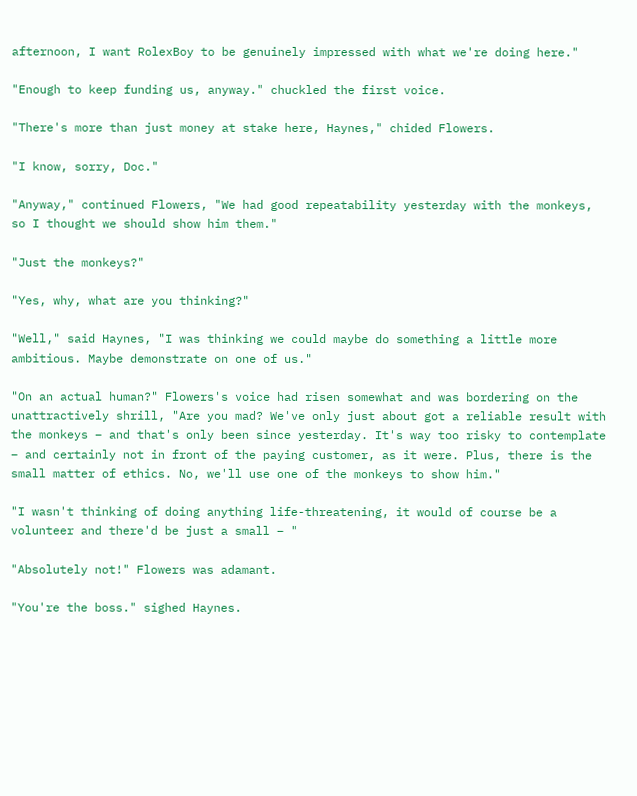afternoon, I want RolexBoy to be genuinely impressed with what we're doing here."

"Enough to keep funding us, anyway." chuckled the first voice.

"There's more than just money at stake here, Haynes," chided Flowers.

"I know, sorry, Doc."

"Anyway," continued Flowers, "We had good repeatability yesterday with the monkeys, so I thought we should show him them."

"Just the monkeys?"

"Yes, why, what are you thinking?"

"Well," said Haynes, "I was thinking we could maybe do something a little more ambitious. Maybe demonstrate on one of us."

"On an actual human?" Flowers's voice had risen somewhat and was bordering on the unattractively shrill, "Are you mad? We've only just about got a reliable result with the monkeys – and that's only been since yesterday. It's way too risky to contemplate – and certainly not in front of the paying customer, as it were. Plus, there is the small matter of ethics. No, we'll use one of the monkeys to show him."

"I wasn't thinking of doing anything life-threatening, it would of course be a volunteer and there'd be just a small – "

"Absolutely not!" Flowers was adamant.

"You're the boss." sighed Haynes.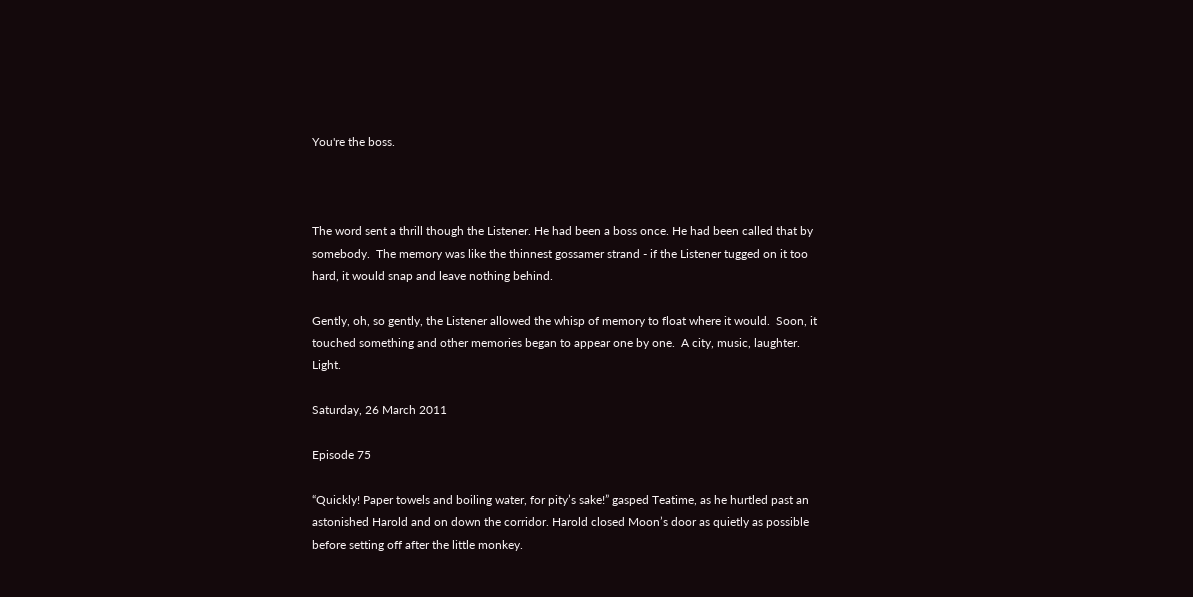You're the boss.



The word sent a thrill though the Listener. He had been a boss once. He had been called that by somebody.  The memory was like the thinnest gossamer strand - if the Listener tugged on it too hard, it would snap and leave nothing behind.

Gently, oh, so gently, the Listener allowed the whisp of memory to float where it would.  Soon, it touched something and other memories began to appear one by one.  A city, music, laughter.  Light.

Saturday, 26 March 2011

Episode 75

“Quickly! Paper towels and boiling water, for pity’s sake!” gasped Teatime, as he hurtled past an astonished Harold and on down the corridor. Harold closed Moon’s door as quietly as possible before setting off after the little monkey.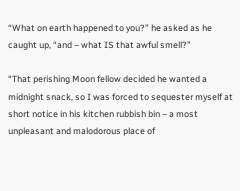“What on earth happened to you?” he asked as he caught up, “and – what IS that awful smell?”

“That perishing Moon fellow decided he wanted a midnight snack, so I was forced to sequester myself at short notice in his kitchen rubbish bin – a most unpleasant and malodorous place of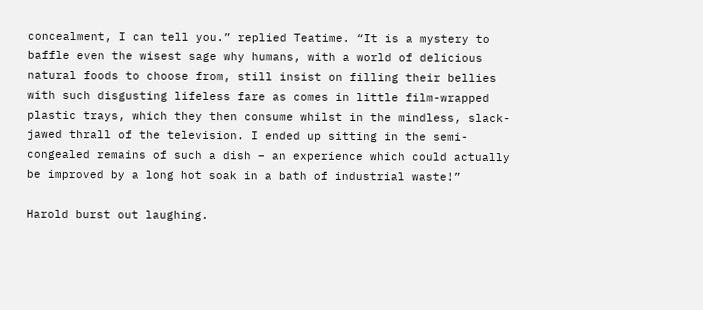concealment, I can tell you.” replied Teatime. “It is a mystery to baffle even the wisest sage why humans, with a world of delicious natural foods to choose from, still insist on filling their bellies with such disgusting lifeless fare as comes in little film-wrapped plastic trays, which they then consume whilst in the mindless, slack-jawed thrall of the television. I ended up sitting in the semi-congealed remains of such a dish – an experience which could actually be improved by a long hot soak in a bath of industrial waste!”

Harold burst out laughing.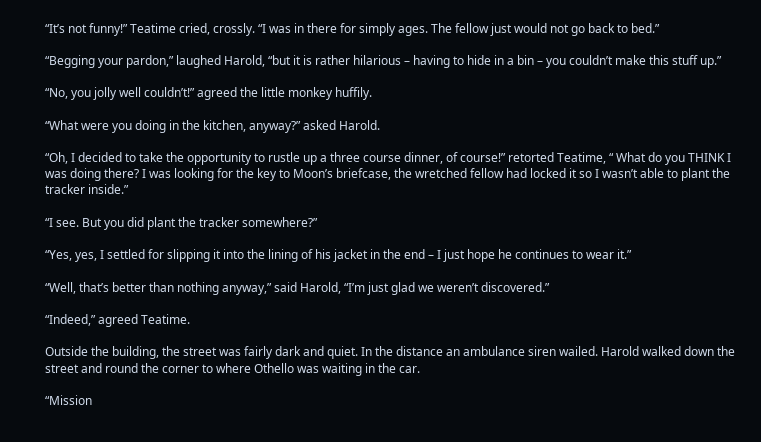“It’s not funny!” Teatime cried, crossly. “I was in there for simply ages. The fellow just would not go back to bed.”

“Begging your pardon,” laughed Harold, “but it is rather hilarious – having to hide in a bin – you couldn’t make this stuff up.”

“No, you jolly well couldn’t!” agreed the little monkey huffily.

“What were you doing in the kitchen, anyway?” asked Harold.

“Oh, I decided to take the opportunity to rustle up a three course dinner, of course!” retorted Teatime, “ What do you THINK I was doing there? I was looking for the key to Moon’s briefcase, the wretched fellow had locked it so I wasn’t able to plant the tracker inside.”

“I see. But you did plant the tracker somewhere?”

“Yes, yes, I settled for slipping it into the lining of his jacket in the end – I just hope he continues to wear it.”

“Well, that’s better than nothing anyway,” said Harold, “I’m just glad we weren’t discovered.”

“Indeed,” agreed Teatime.

Outside the building, the street was fairly dark and quiet. In the distance an ambulance siren wailed. Harold walked down the street and round the corner to where Othello was waiting in the car.

“Mission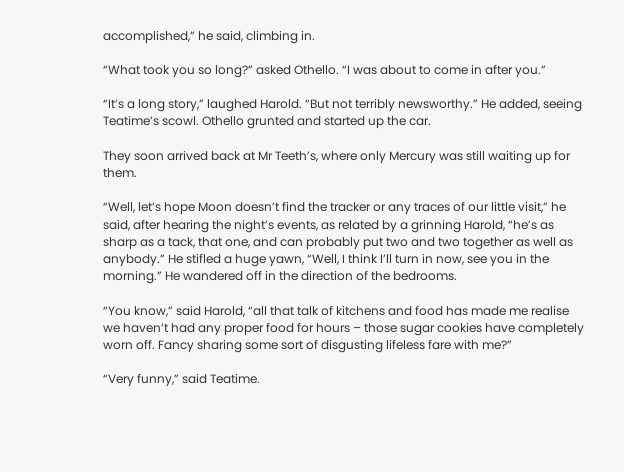accomplished,” he said, climbing in.

“What took you so long?” asked Othello. “I was about to come in after you.”

“It’s a long story,” laughed Harold. “But not terribly newsworthy.” He added, seeing Teatime’s scowl. Othello grunted and started up the car.

They soon arrived back at Mr Teeth’s, where only Mercury was still waiting up for them.

“Well, let’s hope Moon doesn’t find the tracker or any traces of our little visit,” he said, after hearing the night’s events, as related by a grinning Harold, “he’s as sharp as a tack, that one, and can probably put two and two together as well as anybody.” He stifled a huge yawn, “Well, I think I’ll turn in now, see you in the morning.” He wandered off in the direction of the bedrooms.

“You know,” said Harold, “all that talk of kitchens and food has made me realise we haven’t had any proper food for hours – those sugar cookies have completely worn off. Fancy sharing some sort of disgusting lifeless fare with me?”

“Very funny,” said Teatime.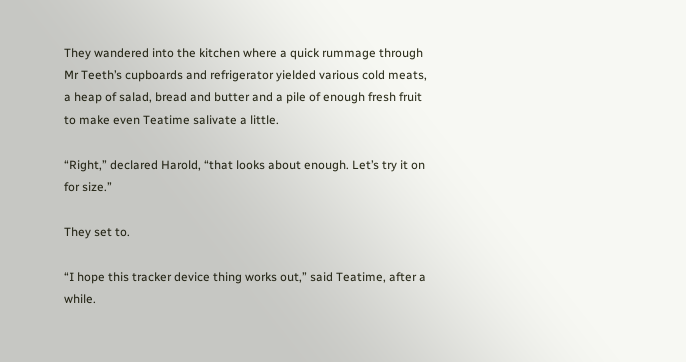They wandered into the kitchen where a quick rummage through Mr Teeth’s cupboards and refrigerator yielded various cold meats, a heap of salad, bread and butter and a pile of enough fresh fruit to make even Teatime salivate a little.

“Right,” declared Harold, “that looks about enough. Let’s try it on for size.”

They set to.

“I hope this tracker device thing works out,” said Teatime, after a while.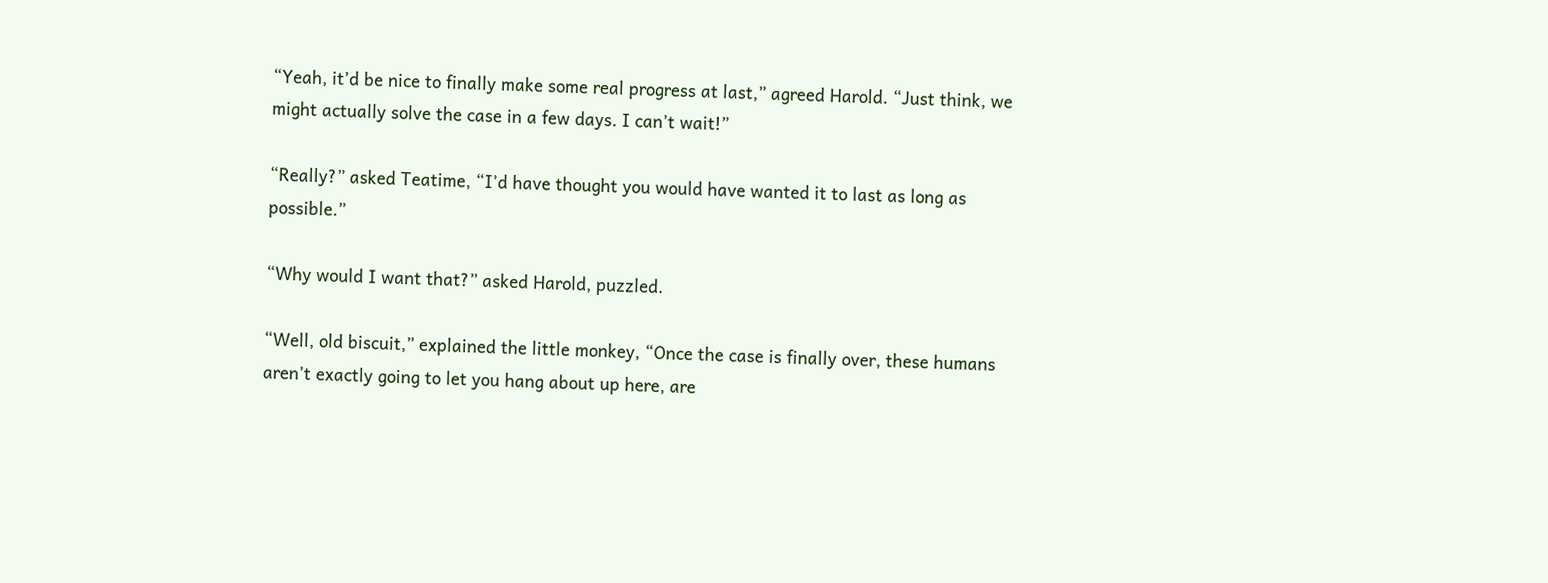“Yeah, it’d be nice to finally make some real progress at last,” agreed Harold. “Just think, we might actually solve the case in a few days. I can’t wait!”

“Really?” asked Teatime, “I’d have thought you would have wanted it to last as long as possible.”

“Why would I want that?” asked Harold, puzzled.

“Well, old biscuit,” explained the little monkey, “Once the case is finally over, these humans aren’t exactly going to let you hang about up here, are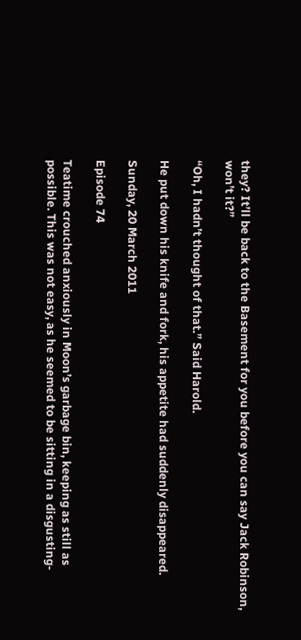they? It’ll be back to the Basement for you before you can say Jack Robinson, won’t it?”

“Oh, I hadn’t thought of that.” Said Harold.

He put down his knife and fork, his appetite had suddenly disappeared.

Sunday, 20 March 2011

Episode 74

Teatime crouched anxiously in Moon’s garbage bin, keeping as still as possible. This was not easy, as he seemed to be sitting in a disgusting-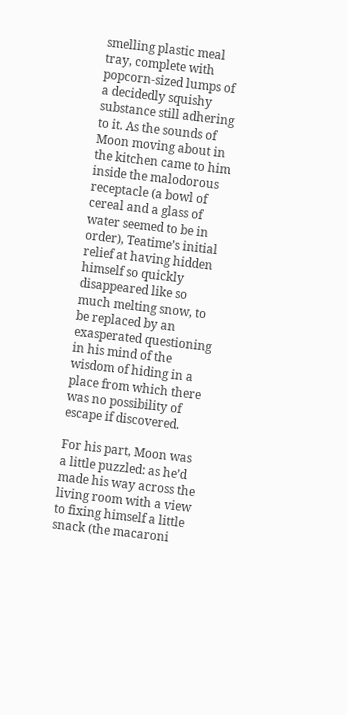smelling plastic meal tray, complete with popcorn-sized lumps of a decidedly squishy substance still adhering to it. As the sounds of Moon moving about in the kitchen came to him inside the malodorous receptacle (a bowl of cereal and a glass of water seemed to be in order), Teatime’s initial relief at having hidden himself so quickly disappeared like so much melting snow, to be replaced by an exasperated questioning in his mind of the wisdom of hiding in a place from which there was no possibility of escape if discovered.

For his part, Moon was a little puzzled: as he’d made his way across the living room with a view to fixing himself a little snack (the macaroni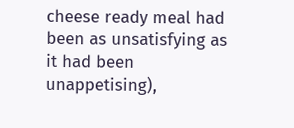cheese ready meal had been as unsatisfying as it had been unappetising),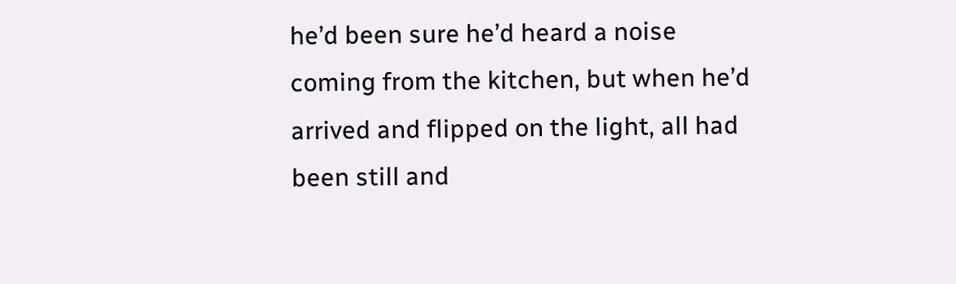he’d been sure he’d heard a noise coming from the kitchen, but when he’d arrived and flipped on the light, all had been still and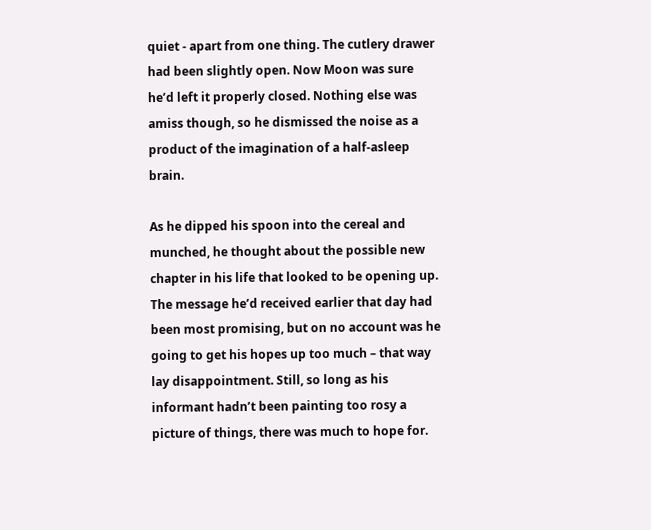quiet - apart from one thing. The cutlery drawer had been slightly open. Now Moon was sure he’d left it properly closed. Nothing else was amiss though, so he dismissed the noise as a product of the imagination of a half-asleep brain.

As he dipped his spoon into the cereal and munched, he thought about the possible new chapter in his life that looked to be opening up. The message he’d received earlier that day had been most promising, but on no account was he going to get his hopes up too much – that way lay disappointment. Still, so long as his informant hadn’t been painting too rosy a picture of things, there was much to hope for.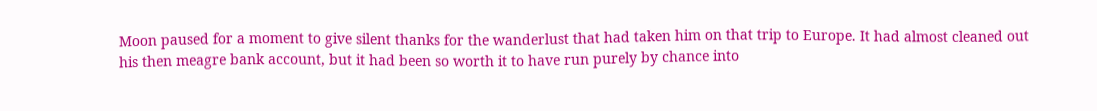Moon paused for a moment to give silent thanks for the wanderlust that had taken him on that trip to Europe. It had almost cleaned out his then meagre bank account, but it had been so worth it to have run purely by chance into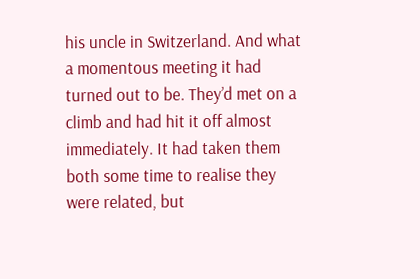his uncle in Switzerland. And what a momentous meeting it had turned out to be. They’d met on a climb and had hit it off almost immediately. It had taken them both some time to realise they were related, but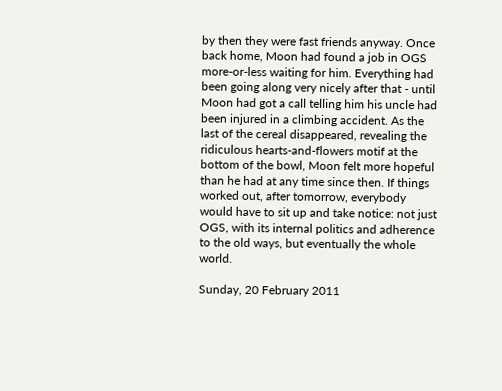by then they were fast friends anyway. Once back home, Moon had found a job in OGS more-or-less waiting for him. Everything had been going along very nicely after that - until Moon had got a call telling him his uncle had been injured in a climbing accident. As the last of the cereal disappeared, revealing the ridiculous hearts-and-flowers motif at the bottom of the bowl, Moon felt more hopeful than he had at any time since then. If things worked out, after tomorrow, everybody would have to sit up and take notice: not just OGS, with its internal politics and adherence to the old ways, but eventually the whole world.

Sunday, 20 February 2011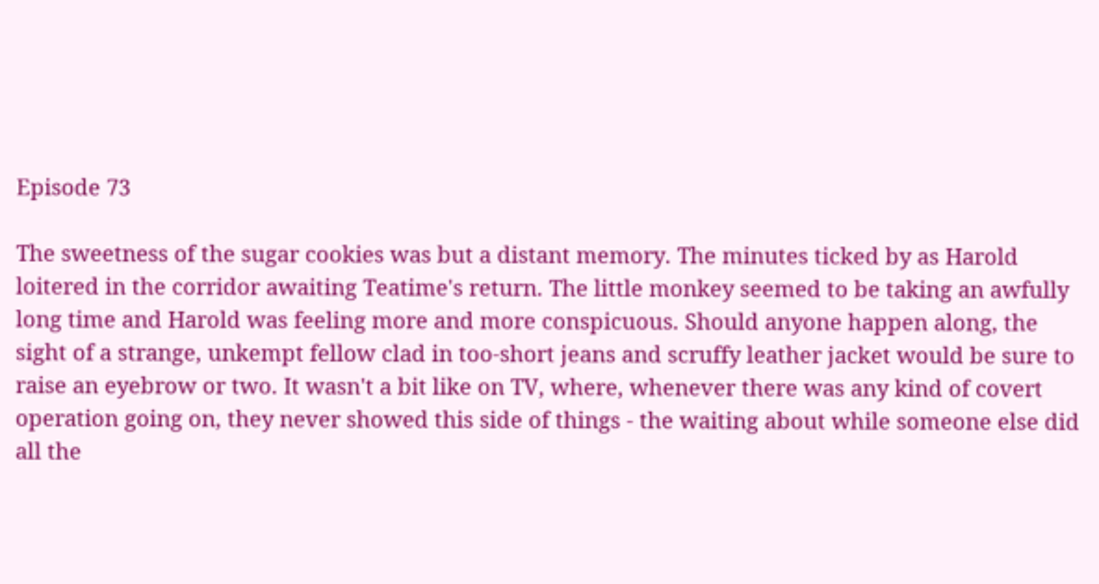Episode 73

The sweetness of the sugar cookies was but a distant memory. The minutes ticked by as Harold loitered in the corridor awaiting Teatime's return. The little monkey seemed to be taking an awfully long time and Harold was feeling more and more conspicuous. Should anyone happen along, the sight of a strange, unkempt fellow clad in too-short jeans and scruffy leather jacket would be sure to raise an eyebrow or two. It wasn't a bit like on TV, where, whenever there was any kind of covert operation going on, they never showed this side of things - the waiting about while someone else did all the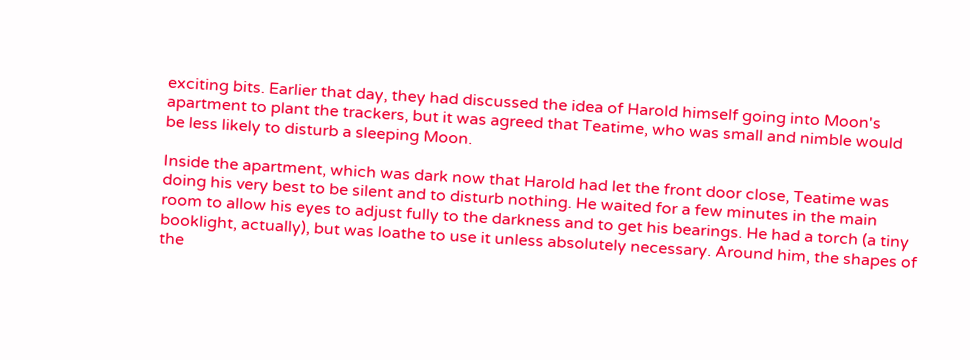exciting bits. Earlier that day, they had discussed the idea of Harold himself going into Moon's apartment to plant the trackers, but it was agreed that Teatime, who was small and nimble would be less likely to disturb a sleeping Moon.

Inside the apartment, which was dark now that Harold had let the front door close, Teatime was doing his very best to be silent and to disturb nothing. He waited for a few minutes in the main room to allow his eyes to adjust fully to the darkness and to get his bearings. He had a torch (a tiny booklight, actually), but was loathe to use it unless absolutely necessary. Around him, the shapes of the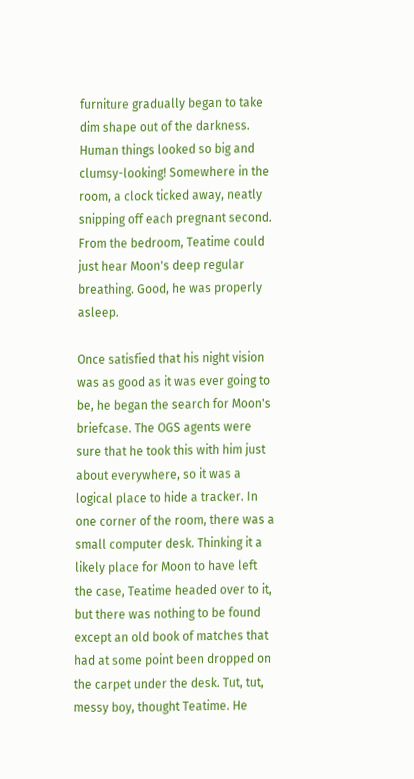furniture gradually began to take dim shape out of the darkness. Human things looked so big and clumsy-looking! Somewhere in the room, a clock ticked away, neatly snipping off each pregnant second. From the bedroom, Teatime could just hear Moon's deep regular breathing. Good, he was properly asleep.

Once satisfied that his night vision was as good as it was ever going to be, he began the search for Moon's briefcase. The OGS agents were sure that he took this with him just about everywhere, so it was a logical place to hide a tracker. In one corner of the room, there was a small computer desk. Thinking it a likely place for Moon to have left the case, Teatime headed over to it, but there was nothing to be found except an old book of matches that had at some point been dropped on the carpet under the desk. Tut, tut, messy boy, thought Teatime. He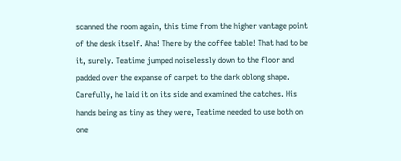scanned the room again, this time from the higher vantage point of the desk itself. Aha! There by the coffee table! That had to be it, surely. Teatime jumped noiselessly down to the floor and padded over the expanse of carpet to the dark oblong shape. Carefully, he laid it on its side and examined the catches. His hands being as tiny as they were, Teatime needed to use both on one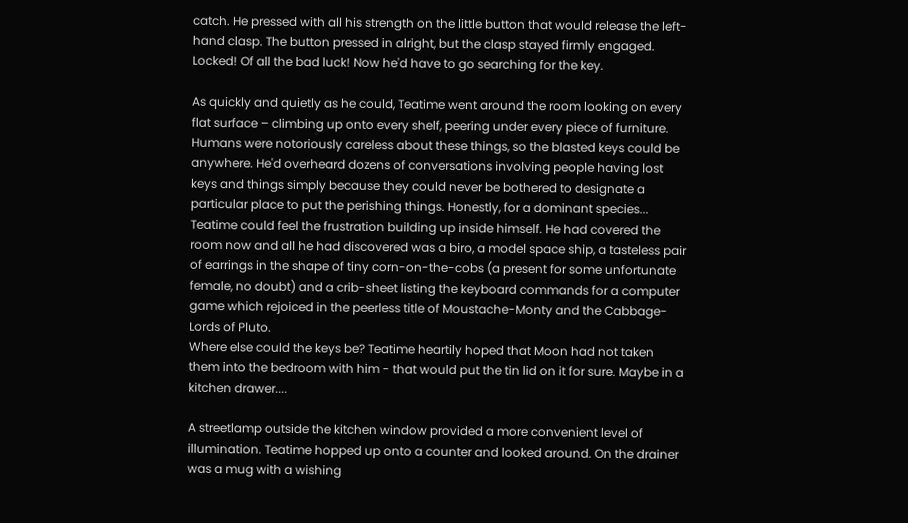catch. He pressed with all his strength on the little button that would release the left-hand clasp. The button pressed in alright, but the clasp stayed firmly engaged. Locked! Of all the bad luck! Now he'd have to go searching for the key.

As quickly and quietly as he could, Teatime went around the room looking on every flat surface – climbing up onto every shelf, peering under every piece of furniture. Humans were notoriously careless about these things, so the blasted keys could be anywhere. He'd overheard dozens of conversations involving people having lost keys and things simply because they could never be bothered to designate a particular place to put the perishing things. Honestly, for a dominant species... Teatime could feel the frustration building up inside himself. He had covered the room now and all he had discovered was a biro, a model space ship, a tasteless pair of earrings in the shape of tiny corn-on-the-cobs (a present for some unfortunate female, no doubt) and a crib-sheet listing the keyboard commands for a computer game which rejoiced in the peerless title of Moustache-Monty and the Cabbage-Lords of Pluto.
Where else could the keys be? Teatime heartily hoped that Moon had not taken them into the bedroom with him - that would put the tin lid on it for sure. Maybe in a kitchen drawer....

A streetlamp outside the kitchen window provided a more convenient level of illumination. Teatime hopped up onto a counter and looked around. On the drainer was a mug with a wishing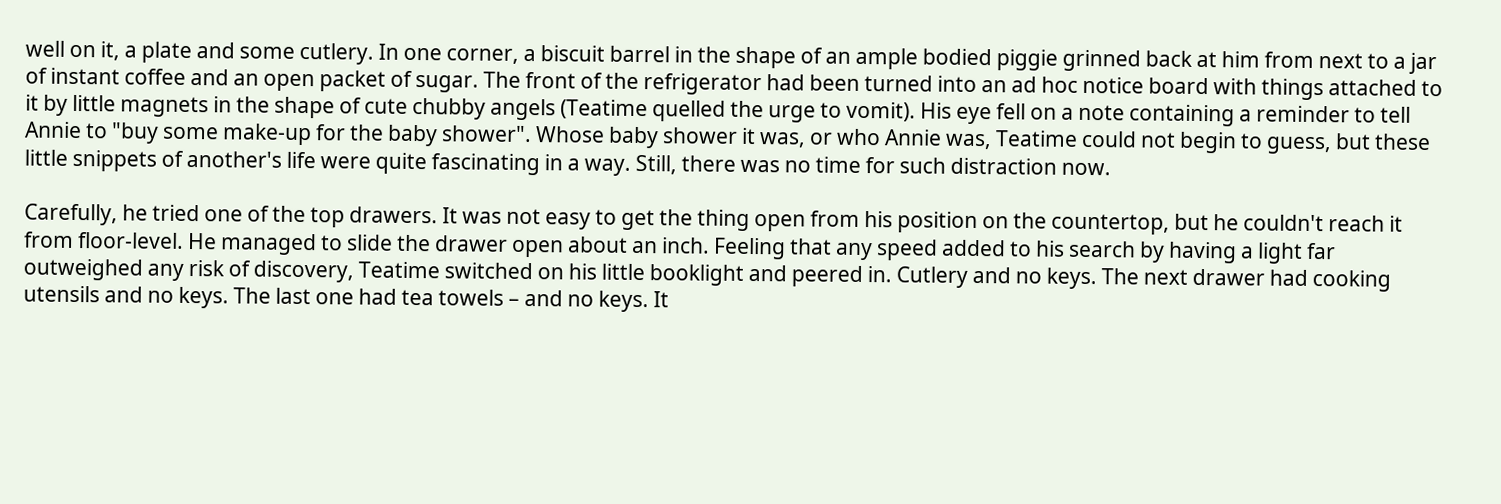well on it, a plate and some cutlery. In one corner, a biscuit barrel in the shape of an ample bodied piggie grinned back at him from next to a jar of instant coffee and an open packet of sugar. The front of the refrigerator had been turned into an ad hoc notice board with things attached to it by little magnets in the shape of cute chubby angels (Teatime quelled the urge to vomit). His eye fell on a note containing a reminder to tell Annie to "buy some make-up for the baby shower". Whose baby shower it was, or who Annie was, Teatime could not begin to guess, but these little snippets of another's life were quite fascinating in a way. Still, there was no time for such distraction now.

Carefully, he tried one of the top drawers. It was not easy to get the thing open from his position on the countertop, but he couldn't reach it from floor-level. He managed to slide the drawer open about an inch. Feeling that any speed added to his search by having a light far outweighed any risk of discovery, Teatime switched on his little booklight and peered in. Cutlery and no keys. The next drawer had cooking utensils and no keys. The last one had tea towels – and no keys. It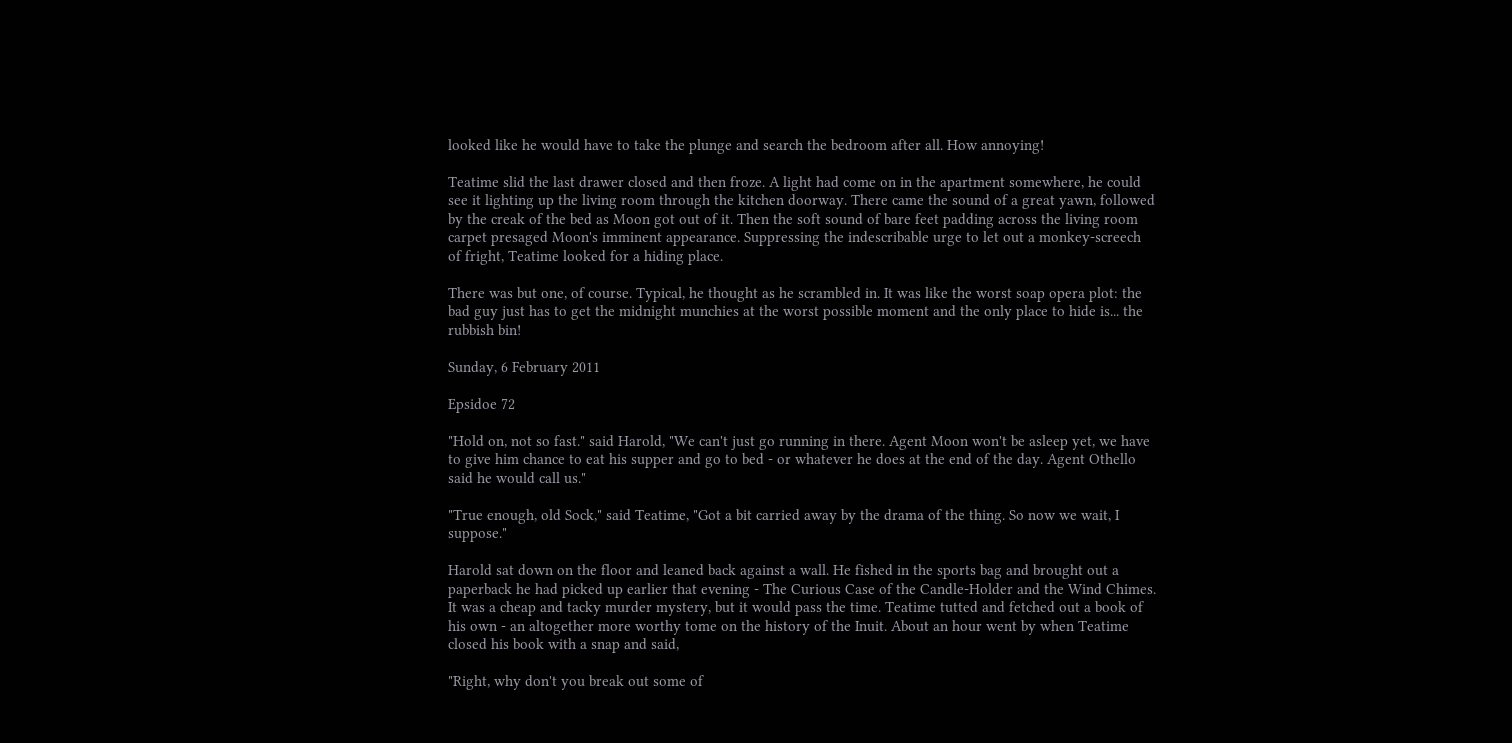looked like he would have to take the plunge and search the bedroom after all. How annoying!

Teatime slid the last drawer closed and then froze. A light had come on in the apartment somewhere, he could see it lighting up the living room through the kitchen doorway. There came the sound of a great yawn, followed by the creak of the bed as Moon got out of it. Then the soft sound of bare feet padding across the living room carpet presaged Moon's imminent appearance. Suppressing the indescribable urge to let out a monkey-screech of fright, Teatime looked for a hiding place.

There was but one, of course. Typical, he thought as he scrambled in. It was like the worst soap opera plot: the bad guy just has to get the midnight munchies at the worst possible moment and the only place to hide is... the rubbish bin!

Sunday, 6 February 2011

Epsidoe 72

"Hold on, not so fast." said Harold, "We can't just go running in there. Agent Moon won't be asleep yet, we have to give him chance to eat his supper and go to bed - or whatever he does at the end of the day. Agent Othello said he would call us."

"True enough, old Sock," said Teatime, "Got a bit carried away by the drama of the thing. So now we wait, I suppose."

Harold sat down on the floor and leaned back against a wall. He fished in the sports bag and brought out a paperback he had picked up earlier that evening - The Curious Case of the Candle-Holder and the Wind Chimes. It was a cheap and tacky murder mystery, but it would pass the time. Teatime tutted and fetched out a book of his own - an altogether more worthy tome on the history of the Inuit. About an hour went by when Teatime closed his book with a snap and said,

"Right, why don't you break out some of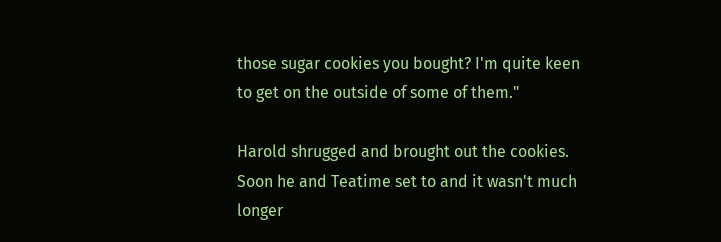those sugar cookies you bought? I'm quite keen to get on the outside of some of them."

Harold shrugged and brought out the cookies. Soon he and Teatime set to and it wasn't much longer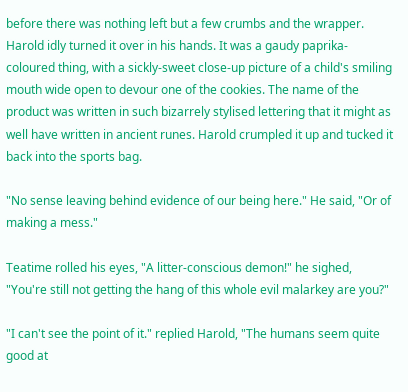before there was nothing left but a few crumbs and the wrapper. Harold idly turned it over in his hands. It was a gaudy paprika-coloured thing, with a sickly-sweet close-up picture of a child's smiling mouth wide open to devour one of the cookies. The name of the product was written in such bizarrely stylised lettering that it might as well have written in ancient runes. Harold crumpled it up and tucked it back into the sports bag.

"No sense leaving behind evidence of our being here." He said, "Or of making a mess."

Teatime rolled his eyes, "A litter-conscious demon!" he sighed, "You're still not getting the hang of this whole evil malarkey are you?"

"I can't see the point of it." replied Harold, "The humans seem quite good at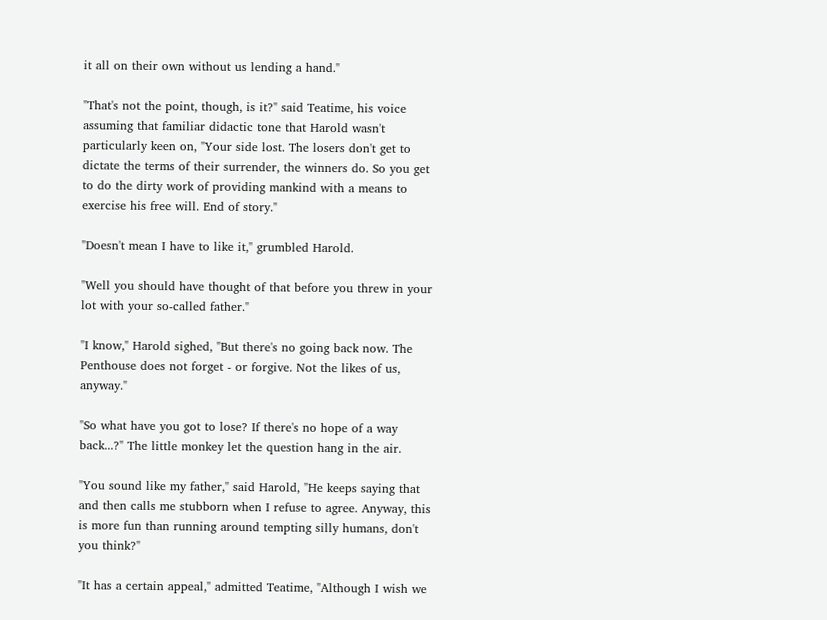it all on their own without us lending a hand."

"That's not the point, though, is it?" said Teatime, his voice assuming that familiar didactic tone that Harold wasn't particularly keen on, "Your side lost. The losers don't get to dictate the terms of their surrender, the winners do. So you get to do the dirty work of providing mankind with a means to exercise his free will. End of story."

"Doesn't mean I have to like it," grumbled Harold.

"Well you should have thought of that before you threw in your lot with your so-called father."

"I know," Harold sighed, "But there's no going back now. The Penthouse does not forget - or forgive. Not the likes of us, anyway."

"So what have you got to lose? If there's no hope of a way back...?" The little monkey let the question hang in the air.

"You sound like my father," said Harold, "He keeps saying that and then calls me stubborn when I refuse to agree. Anyway, this is more fun than running around tempting silly humans, don't you think?"

"It has a certain appeal," admitted Teatime, "Although I wish we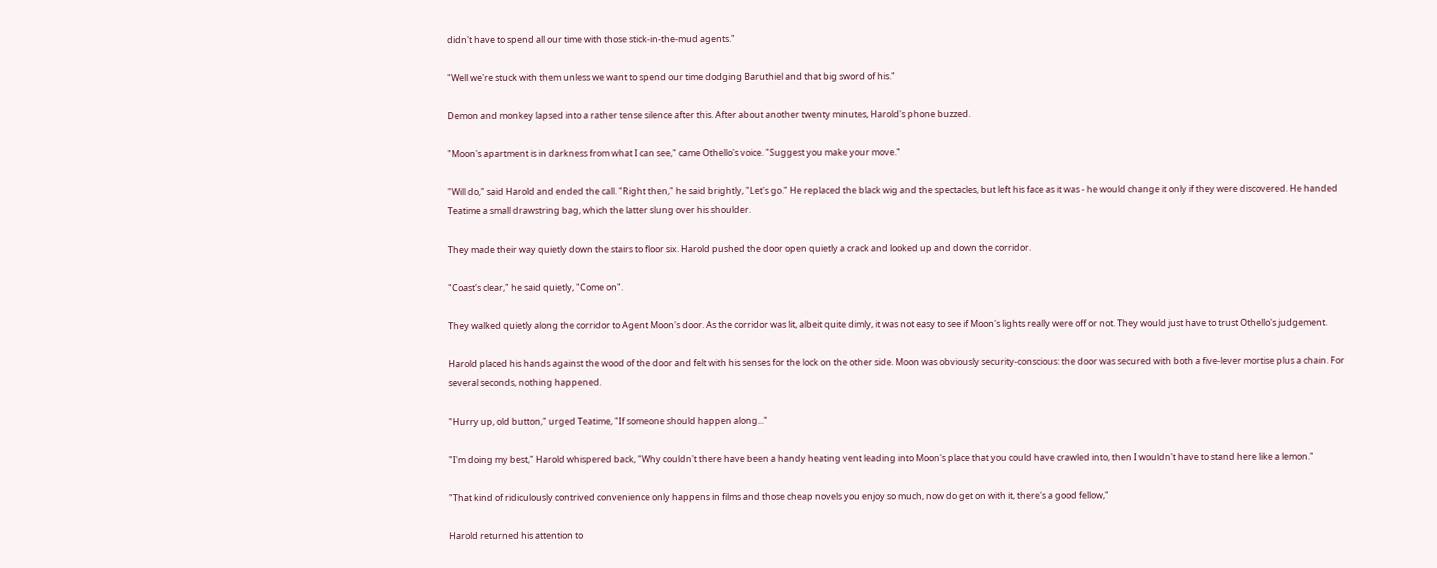didn't have to spend all our time with those stick-in-the-mud agents."

"Well we're stuck with them unless we want to spend our time dodging Baruthiel and that big sword of his."

Demon and monkey lapsed into a rather tense silence after this. After about another twenty minutes, Harold's phone buzzed.

"Moon's apartment is in darkness from what I can see," came Othello's voice. "Suggest you make your move."

"Will do," said Harold and ended the call. "Right then," he said brightly, "Let's go." He replaced the black wig and the spectacles, but left his face as it was - he would change it only if they were discovered. He handed Teatime a small drawstring bag, which the latter slung over his shoulder.

They made their way quietly down the stairs to floor six. Harold pushed the door open quietly a crack and looked up and down the corridor.

"Coast's clear," he said quietly, "Come on".

They walked quietly along the corridor to Agent Moon's door. As the corridor was lit, albeit quite dimly, it was not easy to see if Moon's lights really were off or not. They would just have to trust Othello's judgement.

Harold placed his hands against the wood of the door and felt with his senses for the lock on the other side. Moon was obviously security-conscious: the door was secured with both a five-lever mortise plus a chain. For several seconds, nothing happened.

"Hurry up, old button," urged Teatime, "If someone should happen along..."

"I'm doing my best," Harold whispered back, "Why couldn't there have been a handy heating vent leading into Moon's place that you could have crawled into, then I wouldn't have to stand here like a lemon."

"That kind of ridiculously contrived convenience only happens in films and those cheap novels you enjoy so much, now do get on with it, there's a good fellow,"

Harold returned his attention to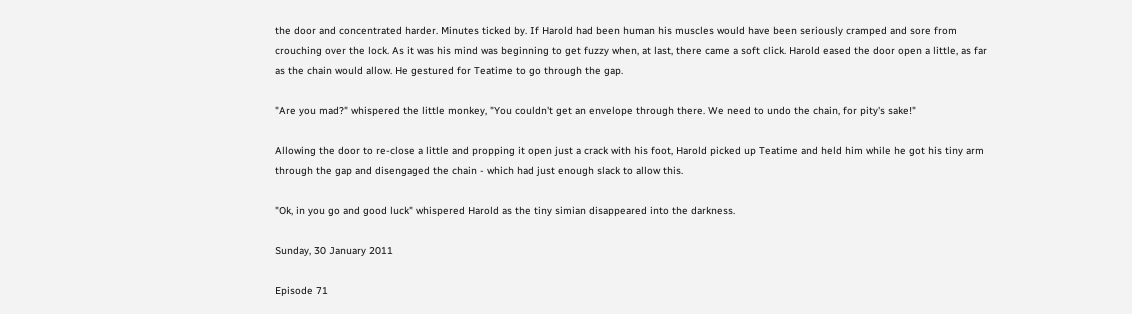the door and concentrated harder. Minutes ticked by. If Harold had been human his muscles would have been seriously cramped and sore from crouching over the lock. As it was his mind was beginning to get fuzzy when, at last, there came a soft click. Harold eased the door open a little, as far as the chain would allow. He gestured for Teatime to go through the gap.

"Are you mad?" whispered the little monkey, "You couldn't get an envelope through there. We need to undo the chain, for pity's sake!"

Allowing the door to re-close a little and propping it open just a crack with his foot, Harold picked up Teatime and held him while he got his tiny arm through the gap and disengaged the chain - which had just enough slack to allow this.

"Ok, in you go and good luck" whispered Harold as the tiny simian disappeared into the darkness.

Sunday, 30 January 2011

Episode 71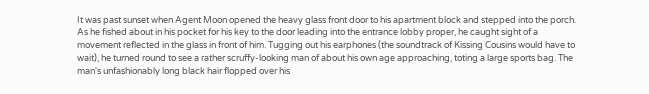It was past sunset when Agent Moon opened the heavy glass front door to his apartment block and stepped into the porch. As he fished about in his pocket for his key to the door leading into the entrance lobby proper, he caught sight of a movement reflected in the glass in front of him. Tugging out his earphones (the soundtrack of Kissing Cousins would have to wait), he turned round to see a rather scruffy-looking man of about his own age approaching, toting a large sports bag. The man's unfashionably long black hair flopped over his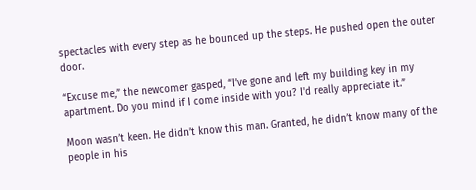spectacles with every step as he bounced up the steps. He pushed open the outer door.

“Excuse me,” the newcomer gasped, “I’ve gone and left my building key in my apartment. Do you mind if I come inside with you? I'd really appreciate it.”

Moon wasn’t keen. He didn’t know this man. Granted, he didn’t know many of the people in his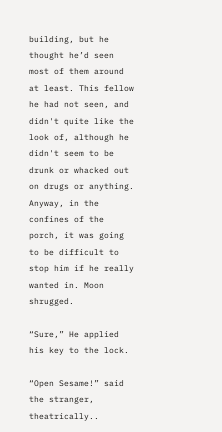building, but he thought he’d seen most of them around at least. This fellow he had not seen, and didn't quite like the look of, although he didn't seem to be drunk or whacked out on drugs or anything. Anyway, in the confines of the porch, it was going to be difficult to stop him if he really wanted in. Moon shrugged.

“Sure,” He applied his key to the lock.

“Open Sesame!” said the stranger, theatrically..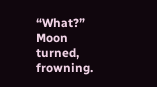“What?” Moon turned, frowning.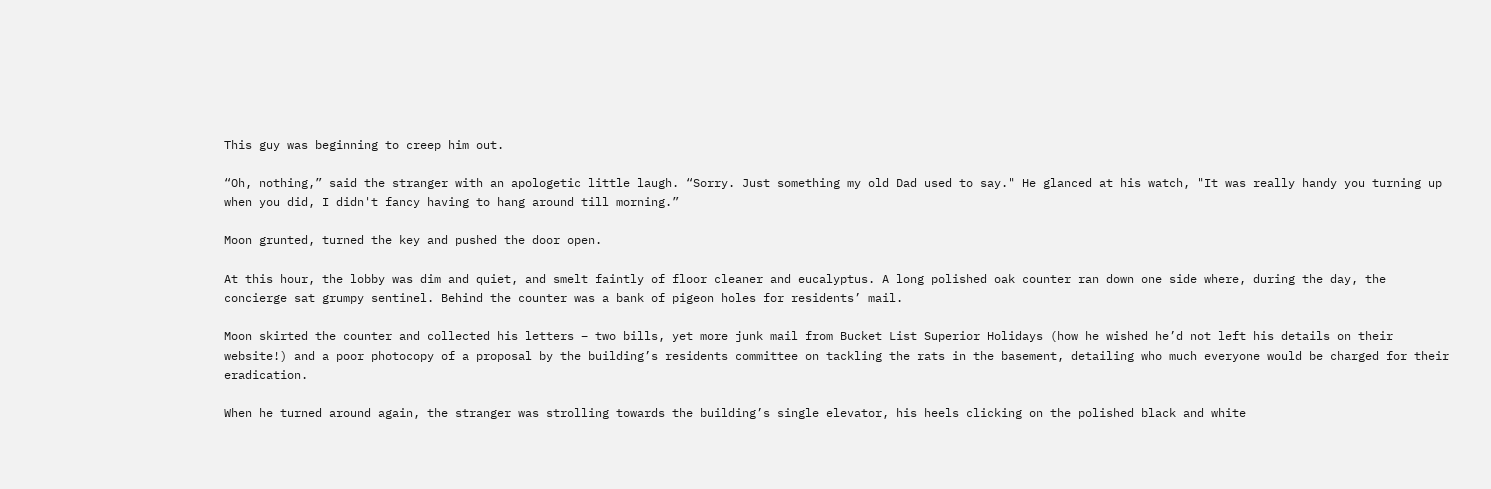This guy was beginning to creep him out.

“Oh, nothing,” said the stranger with an apologetic little laugh. “Sorry. Just something my old Dad used to say." He glanced at his watch, "It was really handy you turning up when you did, I didn't fancy having to hang around till morning.”

Moon grunted, turned the key and pushed the door open.

At this hour, the lobby was dim and quiet, and smelt faintly of floor cleaner and eucalyptus. A long polished oak counter ran down one side where, during the day, the concierge sat grumpy sentinel. Behind the counter was a bank of pigeon holes for residents’ mail.

Moon skirted the counter and collected his letters – two bills, yet more junk mail from Bucket List Superior Holidays (how he wished he’d not left his details on their website!) and a poor photocopy of a proposal by the building’s residents committee on tackling the rats in the basement, detailing who much everyone would be charged for their eradication.

When he turned around again, the stranger was strolling towards the building’s single elevator, his heels clicking on the polished black and white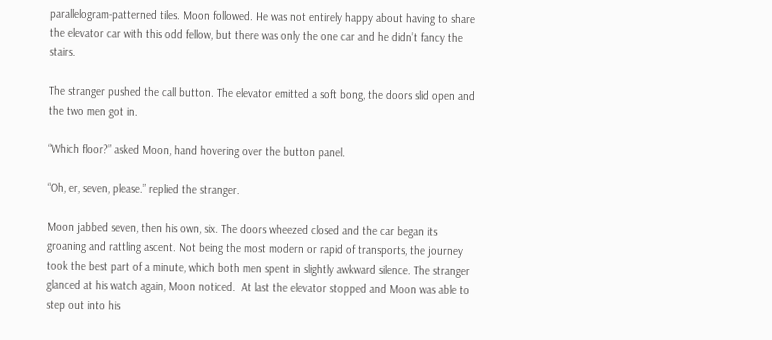parallelogram-patterned tiles. Moon followed. He was not entirely happy about having to share the elevator car with this odd fellow, but there was only the one car and he didn’t fancy the stairs.

The stranger pushed the call button. The elevator emitted a soft bong, the doors slid open and the two men got in.

“Which floor?” asked Moon, hand hovering over the button panel.

“Oh, er, seven, please.” replied the stranger.

Moon jabbed seven, then his own, six. The doors wheezed closed and the car began its groaning and rattling ascent. Not being the most modern or rapid of transports, the journey took the best part of a minute, which both men spent in slightly awkward silence. The stranger glanced at his watch again, Moon noticed.  At last the elevator stopped and Moon was able to step out into his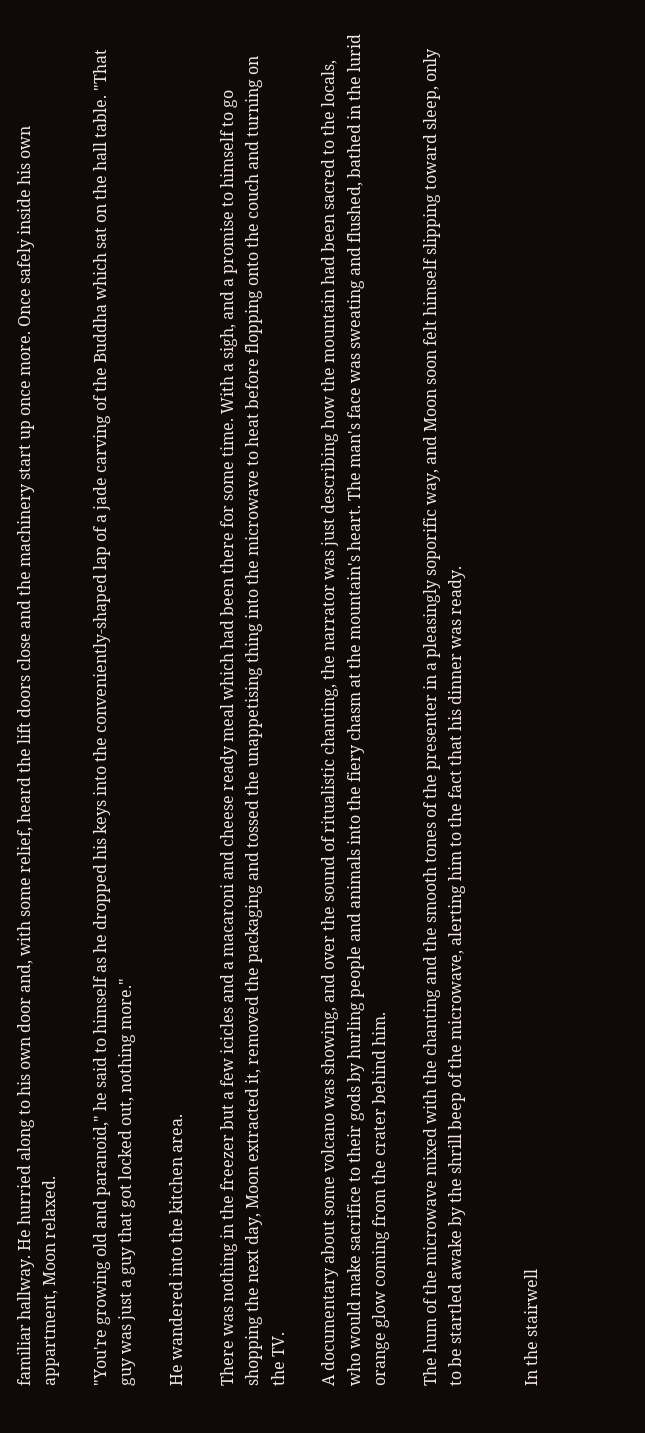familiar hallway. He hurried along to his own door and, with some relief, heard the lift doors close and the machinery start up once more. Once safely inside his own appartment, Moon relaxed.

"You're growing old and paranoid," he said to himself as he dropped his keys into the conveniently-shaped lap of a jade carving of the Buddha which sat on the hall table. "That guy was just a guy that got locked out, nothing more."

He wandered into the kitchen area.

There was nothing in the freezer but a few icicles and a macaroni and cheese ready meal which had been there for some time. With a sigh, and a promise to himself to go shopping the next day, Moon extracted it, removed the packaging and tossed the unappetising thing into the microwave to heat before flopping onto the couch and turning on the TV.

A documentary about some volcano was showing, and over the sound of ritualistic chanting, the narrator was just describing how the mountain had been sacred to the locals, who would make sacrifice to their gods by hurling people and animals into the fiery chasm at the mountain's heart. The man's face was sweating and flushed, bathed in the lurid orange glow coming from the crater behind him.

The hum of the microwave mixed with the chanting and the smooth tones of the presenter in a pleasingly soporific way, and Moon soon felt himself slipping toward sleep, only to be startled awake by the shrill beep of the microwave, alerting him to the fact that his dinner was ready.


In the stairwell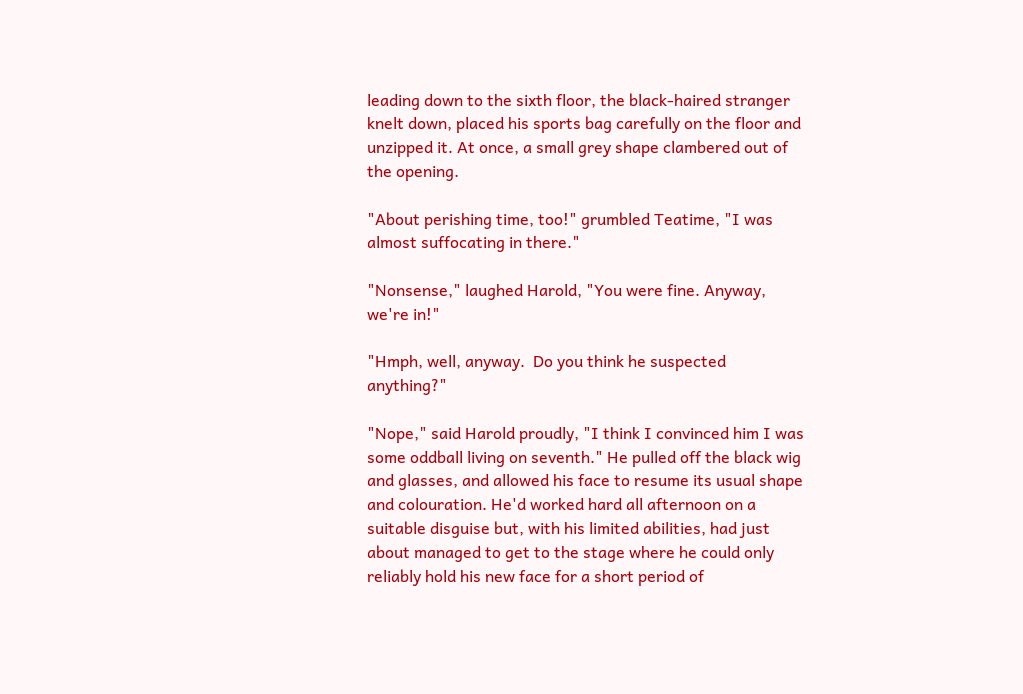leading down to the sixth floor, the black-haired stranger knelt down, placed his sports bag carefully on the floor and unzipped it. At once, a small grey shape clambered out of the opening.

"About perishing time, too!" grumbled Teatime, "I was almost suffocating in there."

"Nonsense," laughed Harold, "You were fine. Anyway, we're in!"

"Hmph, well, anyway.  Do you think he suspected anything?"

"Nope," said Harold proudly, "I think I convinced him I was some oddball living on seventh." He pulled off the black wig and glasses, and allowed his face to resume its usual shape and colouration. He'd worked hard all afternoon on a suitable disguise but, with his limited abilities, had just about managed to get to the stage where he could only reliably hold his new face for a short period of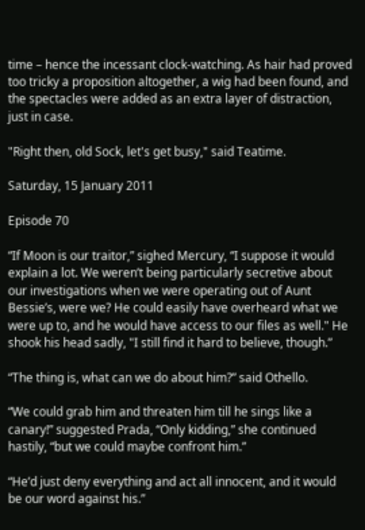time – hence the incessant clock-watching. As hair had proved too tricky a proposition altogether, a wig had been found, and the spectacles were added as an extra layer of distraction, just in case.

"Right then, old Sock, let's get busy," said Teatime.

Saturday, 15 January 2011

Episode 70

“If Moon is our traitor,” sighed Mercury, “I suppose it would explain a lot. We weren’t being particularly secretive about our investigations when we were operating out of Aunt Bessie’s, were we? He could easily have overheard what we were up to, and he would have access to our files as well." He shook his head sadly, "I still find it hard to believe, though.”

“The thing is, what can we do about him?” said Othello.

“We could grab him and threaten him till he sings like a canary!” suggested Prada, “Only kidding,” she continued hastily, “but we could maybe confront him.”

“He’d just deny everything and act all innocent, and it would be our word against his.”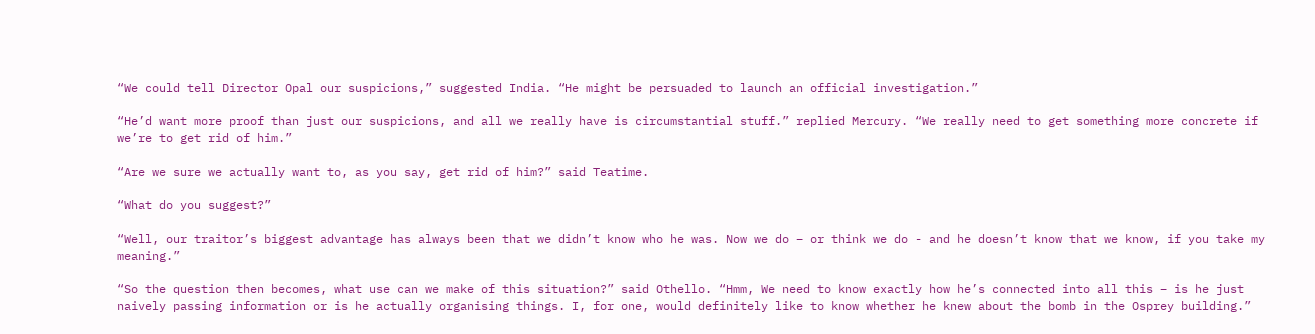“We could tell Director Opal our suspicions,” suggested India. “He might be persuaded to launch an official investigation.”

“He’d want more proof than just our suspicions, and all we really have is circumstantial stuff.” replied Mercury. “We really need to get something more concrete if we’re to get rid of him.”

“Are we sure we actually want to, as you say, get rid of him?” said Teatime.

“What do you suggest?”

“Well, our traitor’s biggest advantage has always been that we didn’t know who he was. Now we do – or think we do - and he doesn’t know that we know, if you take my meaning.”

“So the question then becomes, what use can we make of this situation?” said Othello. “Hmm, We need to know exactly how he’s connected into all this – is he just naively passing information or is he actually organising things. I, for one, would definitely like to know whether he knew about the bomb in the Osprey building.”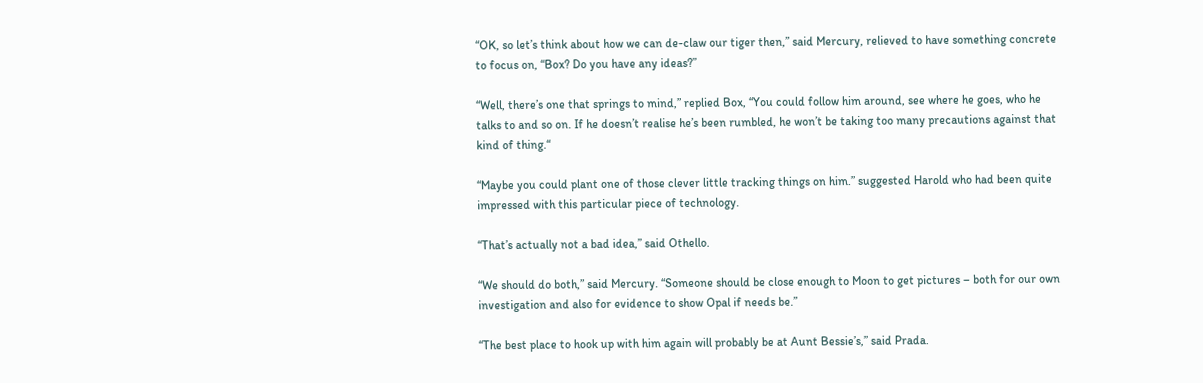“OK, so let’s think about how we can de-claw our tiger then,” said Mercury, relieved to have something concrete to focus on, “Box? Do you have any ideas?”

“Well, there’s one that springs to mind,” replied Box, “You could follow him around, see where he goes, who he talks to and so on. If he doesn’t realise he’s been rumbled, he won’t be taking too many precautions against that kind of thing.“

“Maybe you could plant one of those clever little tracking things on him.” suggested Harold who had been quite impressed with this particular piece of technology.

“That’s actually not a bad idea,” said Othello.

“We should do both,” said Mercury. “Someone should be close enough to Moon to get pictures – both for our own investigation and also for evidence to show Opal if needs be.”

“The best place to hook up with him again will probably be at Aunt Bessie’s,” said Prada.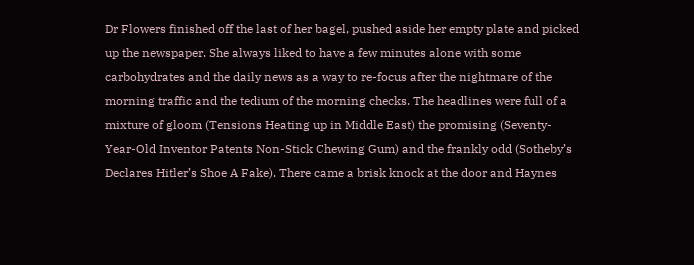Dr Flowers finished off the last of her bagel, pushed aside her empty plate and picked up the newspaper. She always liked to have a few minutes alone with some carbohydrates and the daily news as a way to re-focus after the nightmare of the morning traffic and the tedium of the morning checks. The headlines were full of a mixture of gloom (Tensions Heating up in Middle East) the promising (Seventy-Year-Old Inventor Patents Non-Stick Chewing Gum) and the frankly odd (Sotheby’s Declares Hitler’s Shoe A Fake). There came a brisk knock at the door and Haynes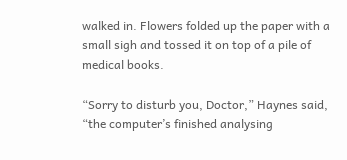walked in. Flowers folded up the paper with a small sigh and tossed it on top of a pile of medical books.

“Sorry to disturb you, Doctor,” Haynes said, “the computer’s finished analysing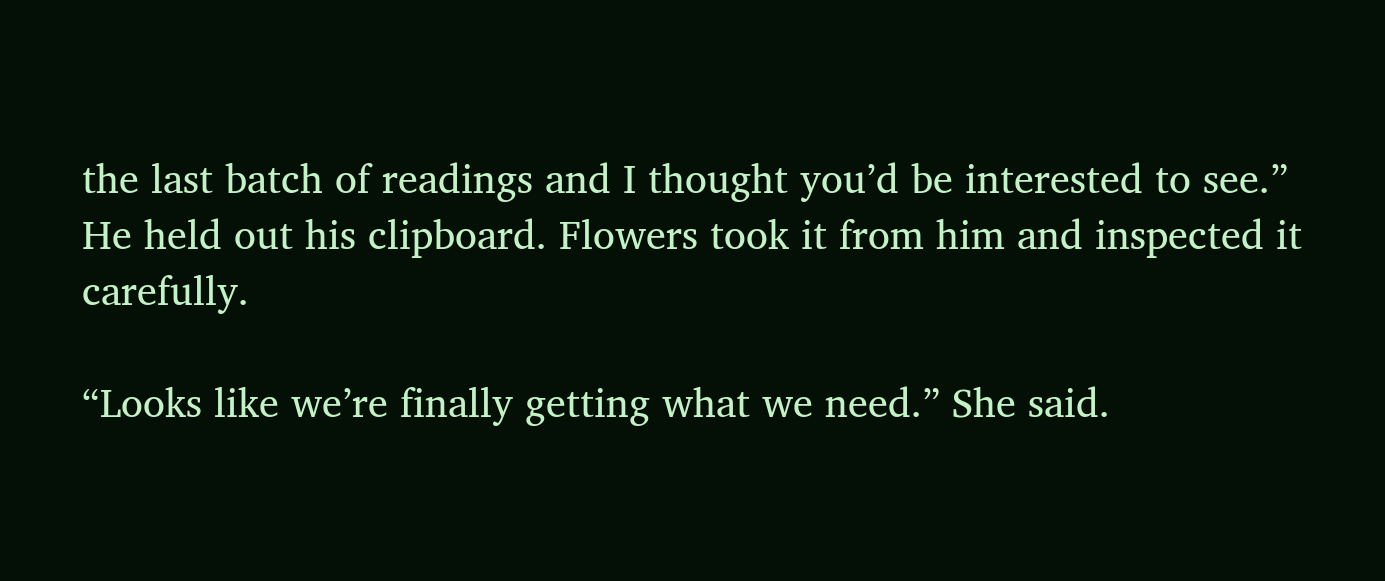the last batch of readings and I thought you’d be interested to see.” He held out his clipboard. Flowers took it from him and inspected it carefully.

“Looks like we’re finally getting what we need.” She said.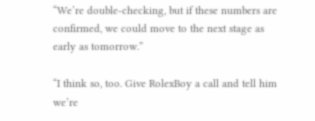“We’re double-checking, but if these numbers are confirmed, we could move to the next stage as early as tomorrow.”

“I think so, too. Give RolexBoy a call and tell him we’re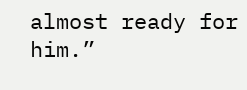almost ready for him.”